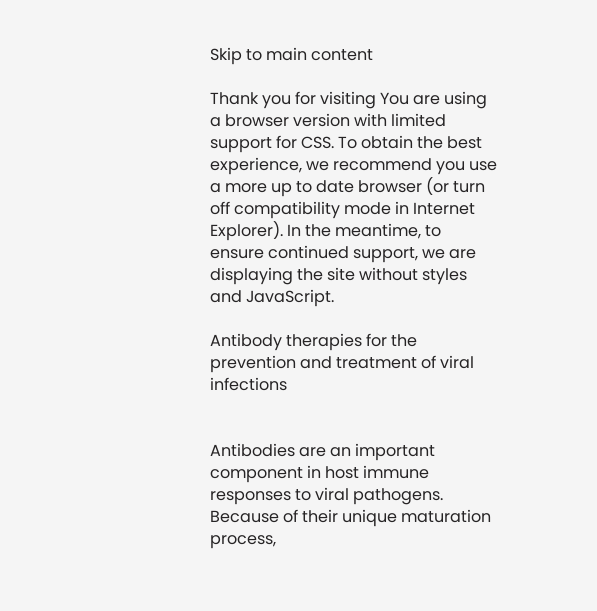Skip to main content

Thank you for visiting You are using a browser version with limited support for CSS. To obtain the best experience, we recommend you use a more up to date browser (or turn off compatibility mode in Internet Explorer). In the meantime, to ensure continued support, we are displaying the site without styles and JavaScript.

Antibody therapies for the prevention and treatment of viral infections


Antibodies are an important component in host immune responses to viral pathogens. Because of their unique maturation process,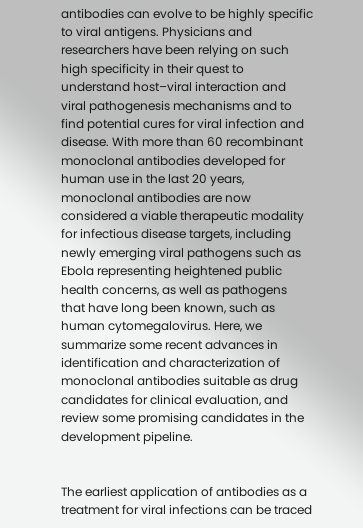antibodies can evolve to be highly specific to viral antigens. Physicians and researchers have been relying on such high specificity in their quest to understand host–viral interaction and viral pathogenesis mechanisms and to find potential cures for viral infection and disease. With more than 60 recombinant monoclonal antibodies developed for human use in the last 20 years, monoclonal antibodies are now considered a viable therapeutic modality for infectious disease targets, including newly emerging viral pathogens such as Ebola representing heightened public health concerns, as well as pathogens that have long been known, such as human cytomegalovirus. Here, we summarize some recent advances in identification and characterization of monoclonal antibodies suitable as drug candidates for clinical evaluation, and review some promising candidates in the development pipeline.


The earliest application of antibodies as a treatment for viral infections can be traced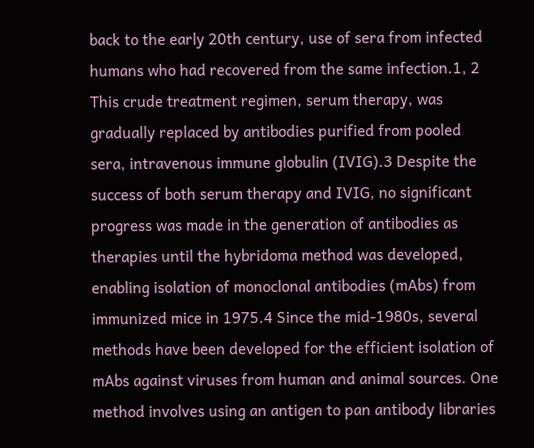back to the early 20th century, use of sera from infected humans who had recovered from the same infection.1, 2 This crude treatment regimen, serum therapy, was gradually replaced by antibodies purified from pooled sera, intravenous immune globulin (IVIG).3 Despite the success of both serum therapy and IVIG, no significant progress was made in the generation of antibodies as therapies until the hybridoma method was developed, enabling isolation of monoclonal antibodies (mAbs) from immunized mice in 1975.4 Since the mid-1980s, several methods have been developed for the efficient isolation of mAbs against viruses from human and animal sources. One method involves using an antigen to pan antibody libraries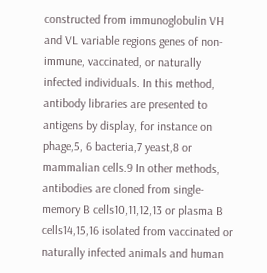constructed from immunoglobulin VH and VL variable regions genes of non-immune, vaccinated, or naturally infected individuals. In this method, antibody libraries are presented to antigens by display, for instance on phage,5, 6 bacteria,7 yeast,8 or mammalian cells.9 In other methods, antibodies are cloned from single-memory B cells10,11,12,13 or plasma B cells14,15,16 isolated from vaccinated or naturally infected animals and human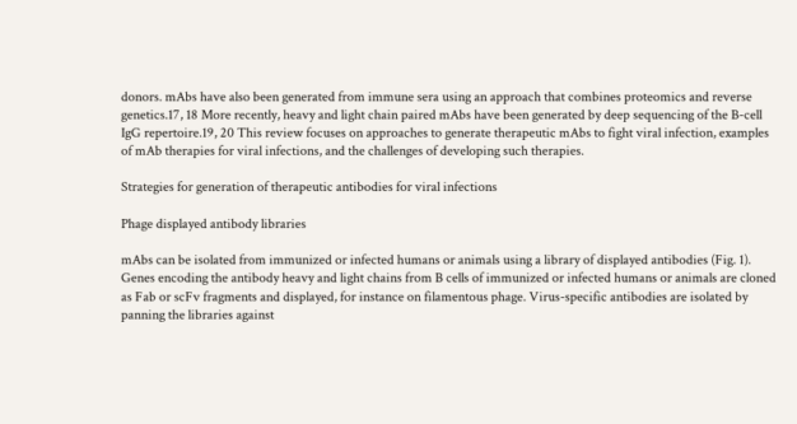donors. mAbs have also been generated from immune sera using an approach that combines proteomics and reverse genetics.17, 18 More recently, heavy and light chain paired mAbs have been generated by deep sequencing of the B-cell IgG repertoire.19, 20 This review focuses on approaches to generate therapeutic mAbs to fight viral infection, examples of mAb therapies for viral infections, and the challenges of developing such therapies.

Strategies for generation of therapeutic antibodies for viral infections

Phage displayed antibody libraries

mAbs can be isolated from immunized or infected humans or animals using a library of displayed antibodies (Fig. 1). Genes encoding the antibody heavy and light chains from B cells of immunized or infected humans or animals are cloned as Fab or scFv fragments and displayed, for instance on filamentous phage. Virus-specific antibodies are isolated by panning the libraries against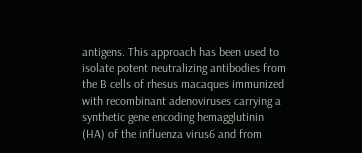antigens. This approach has been used to isolate potent neutralizing antibodies from the B cells of rhesus macaques immunized with recombinant adenoviruses carrying a synthetic gene encoding hemagglutinin (HA) of the influenza virus6 and from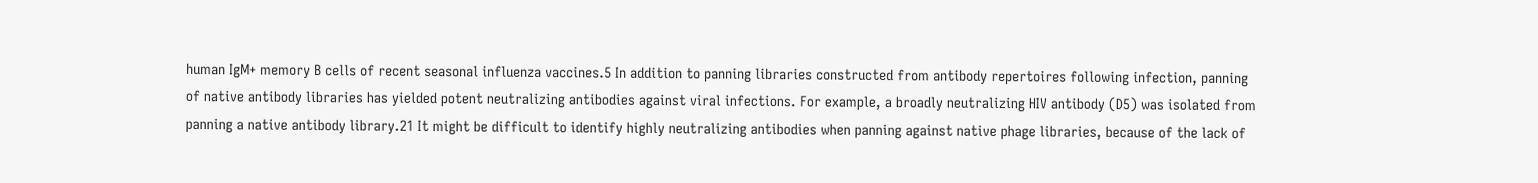human IgM+ memory B cells of recent seasonal influenza vaccines.5 In addition to panning libraries constructed from antibody repertoires following infection, panning of native antibody libraries has yielded potent neutralizing antibodies against viral infections. For example, a broadly neutralizing HIV antibody (D5) was isolated from panning a native antibody library.21 It might be difficult to identify highly neutralizing antibodies when panning against native phage libraries, because of the lack of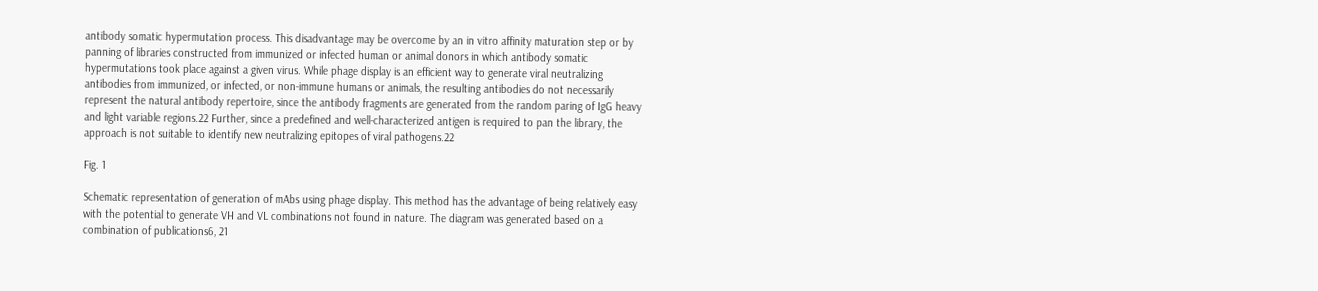antibody somatic hypermutation process. This disadvantage may be overcome by an in vitro affinity maturation step or by panning of libraries constructed from immunized or infected human or animal donors in which antibody somatic hypermutations took place against a given virus. While phage display is an efficient way to generate viral neutralizing antibodies from immunized, or infected, or non-immune humans or animals, the resulting antibodies do not necessarily represent the natural antibody repertoire, since the antibody fragments are generated from the random paring of IgG heavy and light variable regions.22 Further, since a predefined and well-characterized antigen is required to pan the library, the approach is not suitable to identify new neutralizing epitopes of viral pathogens.22

Fig. 1

Schematic representation of generation of mAbs using phage display. This method has the advantage of being relatively easy with the potential to generate VH and VL combinations not found in nature. The diagram was generated based on a combination of publications6, 21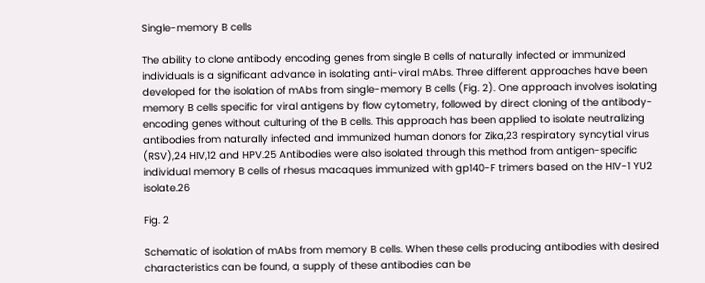Single-memory B cells

The ability to clone antibody encoding genes from single B cells of naturally infected or immunized individuals is a significant advance in isolating anti-viral mAbs. Three different approaches have been developed for the isolation of mAbs from single-memory B cells (Fig. 2). One approach involves isolating memory B cells specific for viral antigens by flow cytometry, followed by direct cloning of the antibody-encoding genes without culturing of the B cells. This approach has been applied to isolate neutralizing antibodies from naturally infected and immunized human donors for Zika,23 respiratory syncytial virus (RSV),24 HIV,12 and HPV.25 Antibodies were also isolated through this method from antigen-specific individual memory B cells of rhesus macaques immunized with gp140-F trimers based on the HIV-1 YU2 isolate.26

Fig. 2

Schematic of isolation of mAbs from memory B cells. When these cells producing antibodies with desired characteristics can be found, a supply of these antibodies can be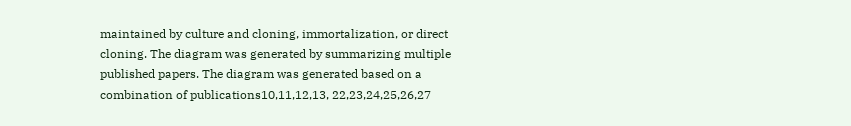maintained by culture and cloning, immortalization, or direct cloning. The diagram was generated by summarizing multiple published papers. The diagram was generated based on a combination of publications10,11,12,13, 22,23,24,25,26,27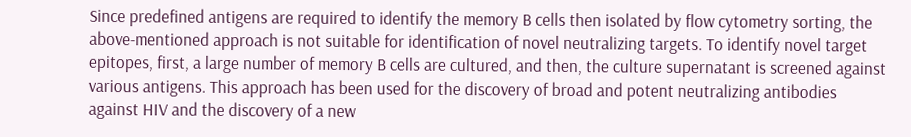Since predefined antigens are required to identify the memory B cells then isolated by flow cytometry sorting, the above-mentioned approach is not suitable for identification of novel neutralizing targets. To identify novel target epitopes, first, a large number of memory B cells are cultured, and then, the culture supernatant is screened against various antigens. This approach has been used for the discovery of broad and potent neutralizing antibodies against HIV and the discovery of a new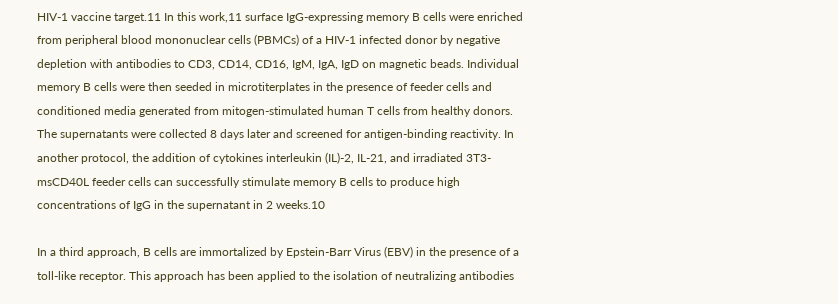HIV-1 vaccine target.11 In this work,11 surface IgG-expressing memory B cells were enriched from peripheral blood mononuclear cells (PBMCs) of a HIV-1 infected donor by negative depletion with antibodies to CD3, CD14, CD16, IgM, IgA, IgD on magnetic beads. Individual memory B cells were then seeded in microtiterplates in the presence of feeder cells and conditioned media generated from mitogen-stimulated human T cells from healthy donors. The supernatants were collected 8 days later and screened for antigen-binding reactivity. In another protocol, the addition of cytokines interleukin (IL)-2, IL-21, and irradiated 3T3-msCD40L feeder cells can successfully stimulate memory B cells to produce high concentrations of IgG in the supernatant in 2 weeks.10

In a third approach, B cells are immortalized by Epstein-Barr Virus (EBV) in the presence of a toll-like receptor. This approach has been applied to the isolation of neutralizing antibodies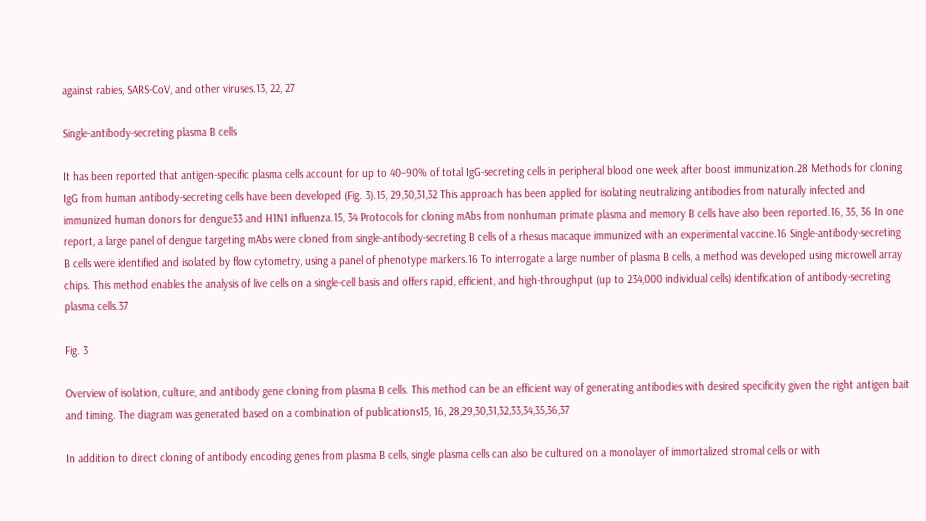against rabies, SARS-CoV, and other viruses.13, 22, 27

Single-antibody-secreting plasma B cells

It has been reported that antigen-specific plasma cells account for up to 40–90% of total IgG-secreting cells in peripheral blood one week after boost immunization.28 Methods for cloning IgG from human antibody-secreting cells have been developed (Fig. 3).15, 29,30,31,32 This approach has been applied for isolating neutralizing antibodies from naturally infected and immunized human donors for dengue33 and H1N1 influenza.15, 34 Protocols for cloning mAbs from nonhuman primate plasma and memory B cells have also been reported.16, 35, 36 In one report, a large panel of dengue targeting mAbs were cloned from single-antibody-secreting B cells of a rhesus macaque immunized with an experimental vaccine.16 Single-antibody-secreting B cells were identified and isolated by flow cytometry, using a panel of phenotype markers.16 To interrogate a large number of plasma B cells, a method was developed using microwell array chips. This method enables the analysis of live cells on a single-cell basis and offers rapid, efficient, and high-throughput (up to 234,000 individual cells) identification of antibody-secreting plasma cells.37

Fig. 3

Overview of isolation, culture, and antibody gene cloning from plasma B cells. This method can be an efficient way of generating antibodies with desired specificity given the right antigen bait and timing. The diagram was generated based on a combination of publications15, 16, 28,29,30,31,32,33,34,35,36,37

In addition to direct cloning of antibody encoding genes from plasma B cells, single plasma cells can also be cultured on a monolayer of immortalized stromal cells or with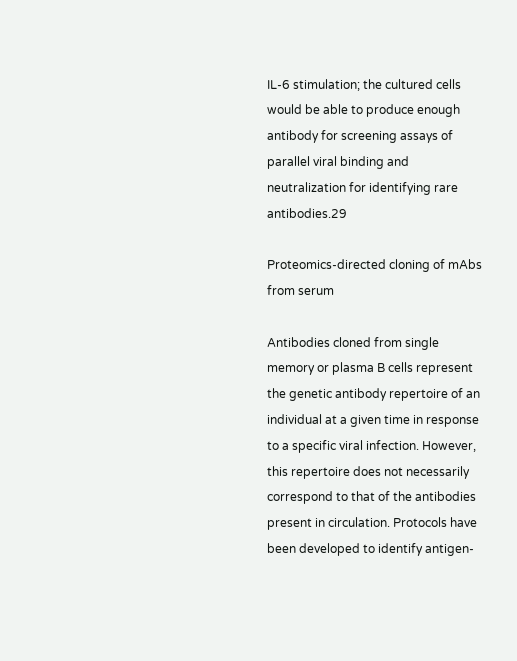IL-6 stimulation; the cultured cells would be able to produce enough antibody for screening assays of parallel viral binding and neutralization for identifying rare antibodies.29

Proteomics-directed cloning of mAbs from serum

Antibodies cloned from single memory or plasma B cells represent the genetic antibody repertoire of an individual at a given time in response to a specific viral infection. However, this repertoire does not necessarily correspond to that of the antibodies present in circulation. Protocols have been developed to identify antigen-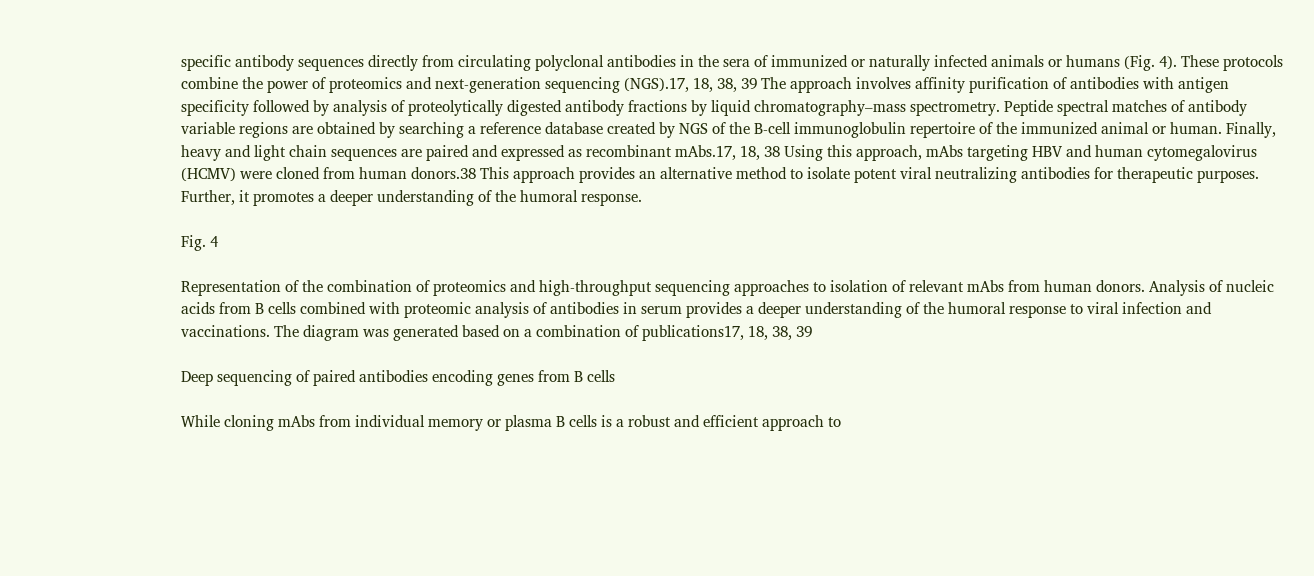specific antibody sequences directly from circulating polyclonal antibodies in the sera of immunized or naturally infected animals or humans (Fig. 4). These protocols combine the power of proteomics and next-generation sequencing (NGS).17, 18, 38, 39 The approach involves affinity purification of antibodies with antigen specificity followed by analysis of proteolytically digested antibody fractions by liquid chromatography–mass spectrometry. Peptide spectral matches of antibody variable regions are obtained by searching a reference database created by NGS of the B-cell immunoglobulin repertoire of the immunized animal or human. Finally, heavy and light chain sequences are paired and expressed as recombinant mAbs.17, 18, 38 Using this approach, mAbs targeting HBV and human cytomegalovirus (HCMV) were cloned from human donors.38 This approach provides an alternative method to isolate potent viral neutralizing antibodies for therapeutic purposes. Further, it promotes a deeper understanding of the humoral response.

Fig. 4

Representation of the combination of proteomics and high-throughput sequencing approaches to isolation of relevant mAbs from human donors. Analysis of nucleic acids from B cells combined with proteomic analysis of antibodies in serum provides a deeper understanding of the humoral response to viral infection and vaccinations. The diagram was generated based on a combination of publications17, 18, 38, 39

Deep sequencing of paired antibodies encoding genes from B cells

While cloning mAbs from individual memory or plasma B cells is a robust and efficient approach to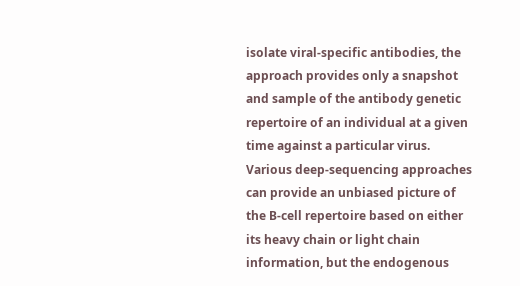isolate viral-specific antibodies, the approach provides only a snapshot and sample of the antibody genetic repertoire of an individual at a given time against a particular virus. Various deep-sequencing approaches can provide an unbiased picture of the B-cell repertoire based on either its heavy chain or light chain information, but the endogenous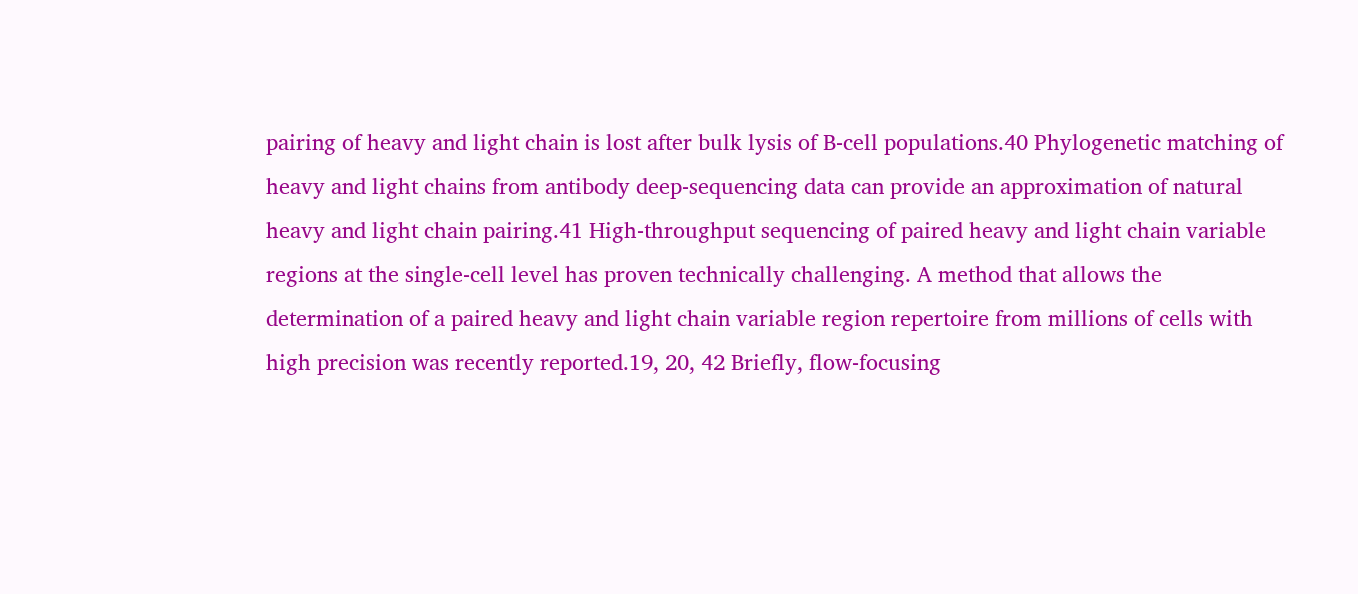pairing of heavy and light chain is lost after bulk lysis of B-cell populations.40 Phylogenetic matching of heavy and light chains from antibody deep-sequencing data can provide an approximation of natural heavy and light chain pairing.41 High-throughput sequencing of paired heavy and light chain variable regions at the single-cell level has proven technically challenging. A method that allows the determination of a paired heavy and light chain variable region repertoire from millions of cells with high precision was recently reported.19, 20, 42 Briefly, flow-focusing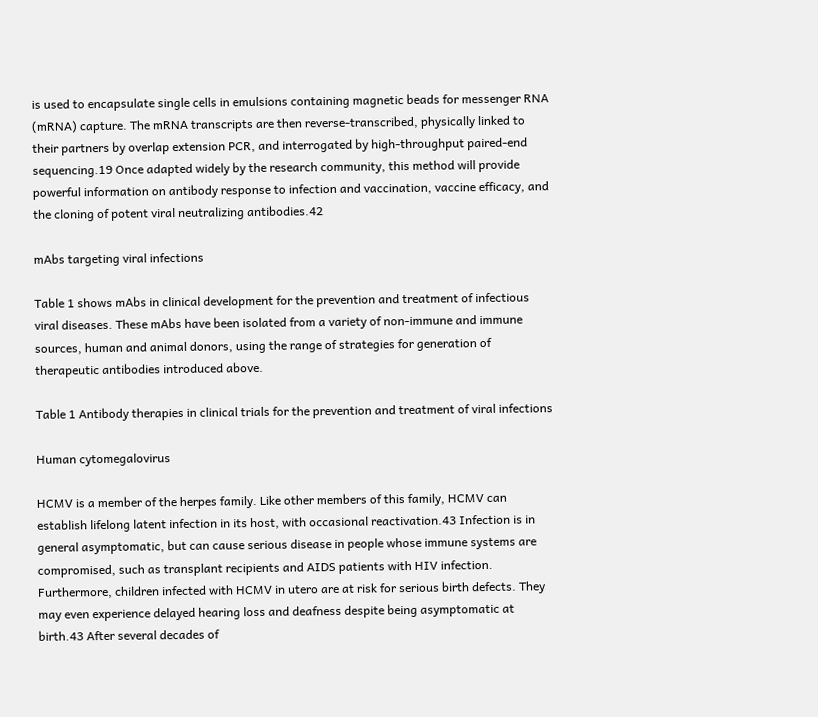is used to encapsulate single cells in emulsions containing magnetic beads for messenger RNA (mRNA) capture. The mRNA transcripts are then reverse-transcribed, physically linked to their partners by overlap extension PCR, and interrogated by high-throughput paired-end sequencing.19 Once adapted widely by the research community, this method will provide powerful information on antibody response to infection and vaccination, vaccine efficacy, and the cloning of potent viral neutralizing antibodies.42

mAbs targeting viral infections

Table 1 shows mAbs in clinical development for the prevention and treatment of infectious viral diseases. These mAbs have been isolated from a variety of non-immune and immune sources, human and animal donors, using the range of strategies for generation of therapeutic antibodies introduced above.

Table 1 Antibody therapies in clinical trials for the prevention and treatment of viral infections

Human cytomegalovirus

HCMV is a member of the herpes family. Like other members of this family, HCMV can establish lifelong latent infection in its host, with occasional reactivation.43 Infection is in general asymptomatic, but can cause serious disease in people whose immune systems are compromised, such as transplant recipients and AIDS patients with HIV infection. Furthermore, children infected with HCMV in utero are at risk for serious birth defects. They may even experience delayed hearing loss and deafness despite being asymptomatic at birth.43 After several decades of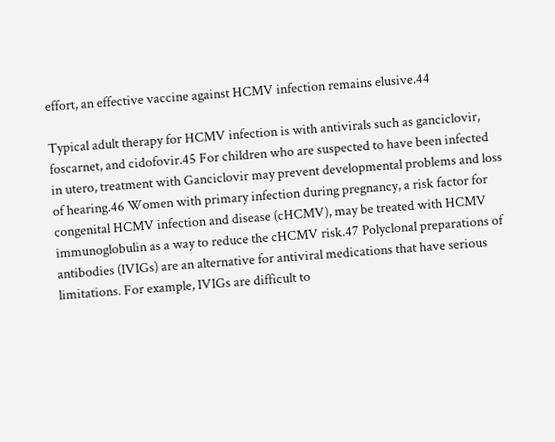effort, an effective vaccine against HCMV infection remains elusive.44

Typical adult therapy for HCMV infection is with antivirals such as ganciclovir, foscarnet, and cidofovir.45 For children who are suspected to have been infected in utero, treatment with Ganciclovir may prevent developmental problems and loss of hearing.46 Women with primary infection during pregnancy, a risk factor for congenital HCMV infection and disease (cHCMV), may be treated with HCMV immunoglobulin as a way to reduce the cHCMV risk.47 Polyclonal preparations of antibodies (IVIGs) are an alternative for antiviral medications that have serious limitations. For example, IVIGs are difficult to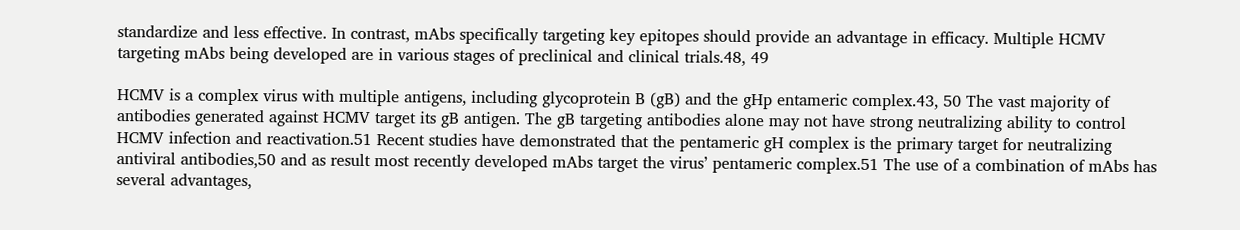standardize and less effective. In contrast, mAbs specifically targeting key epitopes should provide an advantage in efficacy. Multiple HCMV targeting mAbs being developed are in various stages of preclinical and clinical trials.48, 49

HCMV is a complex virus with multiple antigens, including glycoprotein B (gB) and the gHp entameric complex.43, 50 The vast majority of antibodies generated against HCMV target its gB antigen. The gB targeting antibodies alone may not have strong neutralizing ability to control HCMV infection and reactivation.51 Recent studies have demonstrated that the pentameric gH complex is the primary target for neutralizing antiviral antibodies,50 and as result most recently developed mAbs target the virus’ pentameric complex.51 The use of a combination of mAbs has several advantages,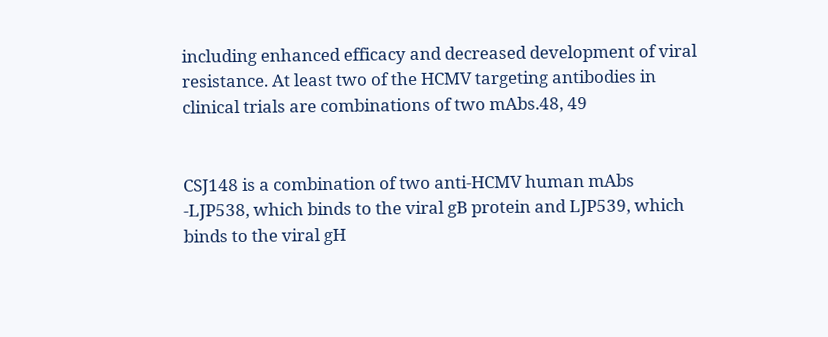including enhanced efficacy and decreased development of viral resistance. At least two of the HCMV targeting antibodies in clinical trials are combinations of two mAbs.48, 49


CSJ148 is a combination of two anti-HCMV human mAbs -LJP538, which binds to the viral gB protein and LJP539, which binds to the viral gH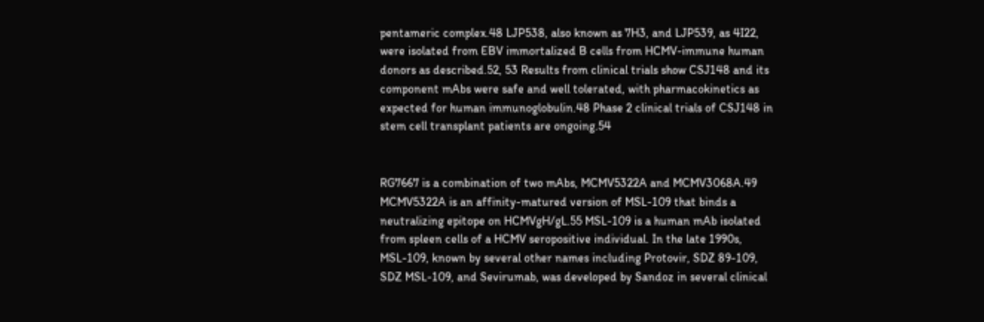pentameric complex.48 LJP538, also known as 7H3, and LJP539, as 4I22, were isolated from EBV immortalized B cells from HCMV-immune human donors as described.52, 53 Results from clinical trials show CSJ148 and its component mAbs were safe and well tolerated, with pharmacokinetics as expected for human immunoglobulin.48 Phase 2 clinical trials of CSJ148 in stem cell transplant patients are ongoing.54


RG7667 is a combination of two mAbs, MCMV5322A and MCMV3068A.49 MCMV5322A is an affinity-matured version of MSL-109 that binds a neutralizing epitope on HCMVgH/gL.55 MSL-109 is a human mAb isolated from spleen cells of a HCMV seropositive individual. In the late 1990s, MSL-109, known by several other names including Protovir, SDZ 89-109, SDZ MSL-109, and Sevirumab, was developed by Sandoz in several clinical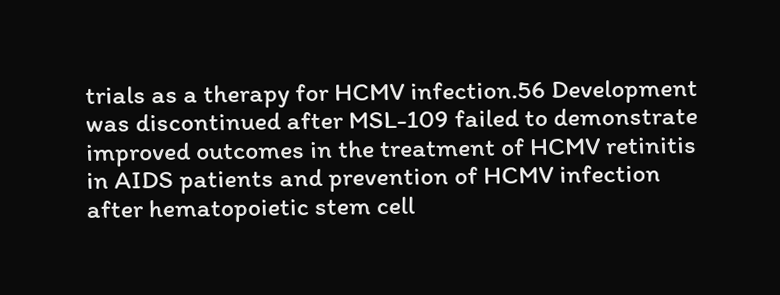trials as a therapy for HCMV infection.56 Development was discontinued after MSL-109 failed to demonstrate improved outcomes in the treatment of HCMV retinitis in AIDS patients and prevention of HCMV infection after hematopoietic stem cell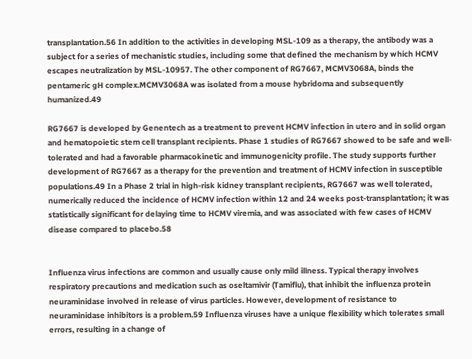transplantation.56 In addition to the activities in developing MSL-109 as a therapy, the antibody was a subject for a series of mechanistic studies, including some that defined the mechanism by which HCMV escapes neutralization by MSL-10957. The other component of RG7667, MCMV3068A, binds the pentameric gH complex.MCMV3068A was isolated from a mouse hybridoma and subsequently humanized.49

RG7667 is developed by Genentech as a treatment to prevent HCMV infection in utero and in solid organ and hematopoietic stem cell transplant recipients. Phase 1 studies of RG7667 showed to be safe and well-tolerated and had a favorable pharmacokinetic and immunogenicity profile. The study supports further development of RG7667 as a therapy for the prevention and treatment of HCMV infection in susceptible populations.49 In a Phase 2 trial in high-risk kidney transplant recipients, RG7667 was well tolerated, numerically reduced the incidence of HCMV infection within 12 and 24 weeks post-transplantation; it was statistically significant for delaying time to HCMV viremia, and was associated with few cases of HCMV disease compared to placebo.58


Influenza virus infections are common and usually cause only mild illness. Typical therapy involves respiratory precautions and medication such as oseltamivir (Tamiflu), that inhibit the influenza protein neuraminidase involved in release of virus particles. However, development of resistance to neuraminidase inhibitors is a problem.59 Influenza viruses have a unique flexibility which tolerates small errors, resulting in a change of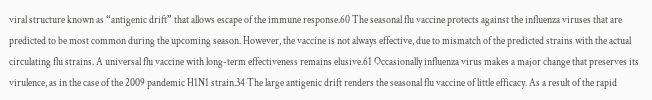viral structure known as “antigenic drift” that allows escape of the immune response.60 The seasonal flu vaccine protects against the influenza viruses that are predicted to be most common during the upcoming season. However, the vaccine is not always effective, due to mismatch of the predicted strains with the actual circulating flu strains. A universal flu vaccine with long-term effectiveness remains elusive.61 Occasionally influenza virus makes a major change that preserves its virulence, as in the case of the 2009 pandemic H1N1 strain.34 The large antigenic drift renders the seasonal flu vaccine of little efficacy. As a result of the rapid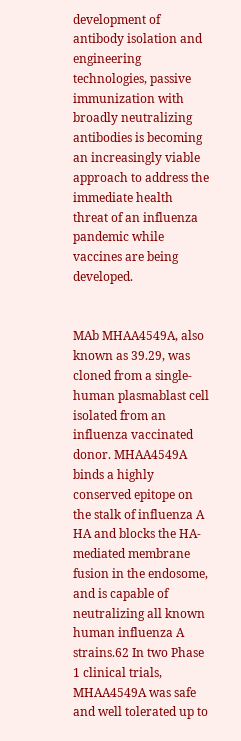development of antibody isolation and engineering technologies, passive immunization with broadly neutralizing antibodies is becoming an increasingly viable approach to address the immediate health threat of an influenza pandemic while vaccines are being developed.


MAb MHAA4549A, also known as 39.29, was cloned from a single-human plasmablast cell isolated from an influenza vaccinated donor. MHAA4549A binds a highly conserved epitope on the stalk of influenza A HA and blocks the HA-mediated membrane fusion in the endosome, and is capable of neutralizing all known human influenza A strains.62 In two Phase 1 clinical trials, MHAA4549A was safe and well tolerated up to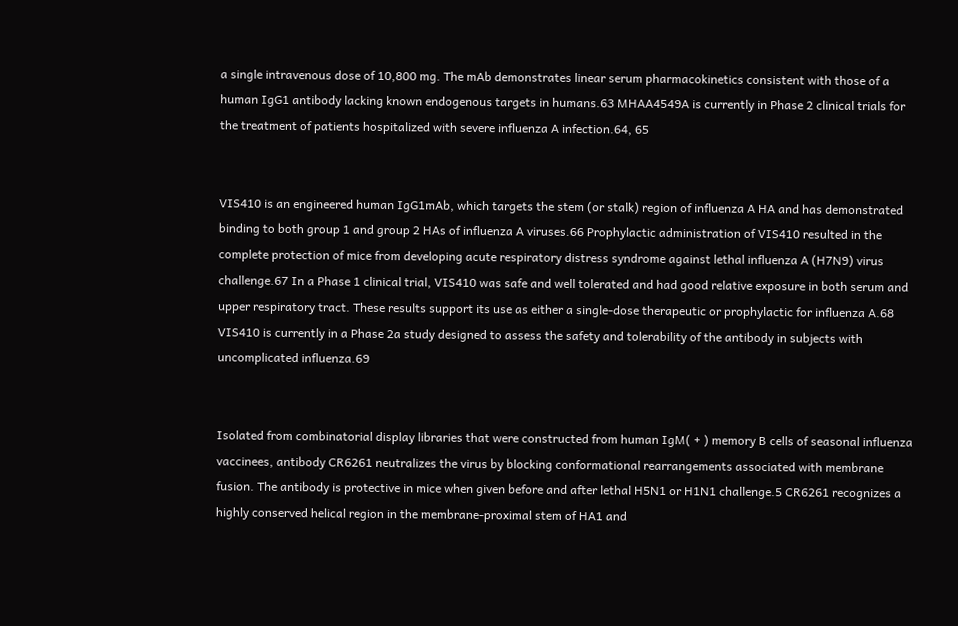a single intravenous dose of 10,800 mg. The mAb demonstrates linear serum pharmacokinetics consistent with those of a human IgG1 antibody lacking known endogenous targets in humans.63 MHAA4549A is currently in Phase 2 clinical trials for the treatment of patients hospitalized with severe influenza A infection.64, 65


VIS410 is an engineered human IgG1mAb, which targets the stem (or stalk) region of influenza A HA and has demonstrated binding to both group 1 and group 2 HAs of influenza A viruses.66 Prophylactic administration of VIS410 resulted in the complete protection of mice from developing acute respiratory distress syndrome against lethal influenza A (H7N9) virus challenge.67 In a Phase 1 clinical trial, VIS410 was safe and well tolerated and had good relative exposure in both serum and upper respiratory tract. These results support its use as either a single-dose therapeutic or prophylactic for influenza A.68 VIS410 is currently in a Phase 2a study designed to assess the safety and tolerability of the antibody in subjects with uncomplicated influenza.69


Isolated from combinatorial display libraries that were constructed from human IgM( + ) memory B cells of seasonal influenza vaccinees, antibody CR6261 neutralizes the virus by blocking conformational rearrangements associated with membrane fusion. The antibody is protective in mice when given before and after lethal H5N1 or H1N1 challenge.5 CR6261 recognizes a highly conserved helical region in the membrane-proximal stem of HA1 and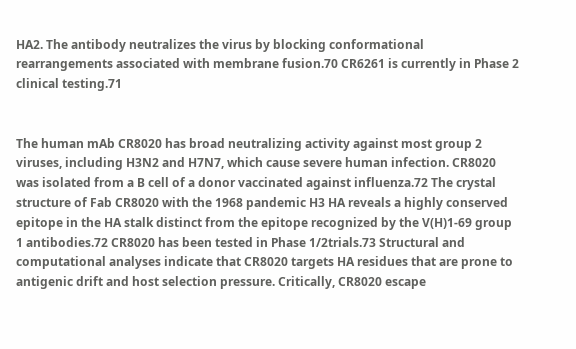HA2. The antibody neutralizes the virus by blocking conformational rearrangements associated with membrane fusion.70 CR6261 is currently in Phase 2 clinical testing.71


The human mAb CR8020 has broad neutralizing activity against most group 2 viruses, including H3N2 and H7N7, which cause severe human infection. CR8020 was isolated from a B cell of a donor vaccinated against influenza.72 The crystal structure of Fab CR8020 with the 1968 pandemic H3 HA reveals a highly conserved epitope in the HA stalk distinct from the epitope recognized by the V(H)1-69 group 1 antibodies.72 CR8020 has been tested in Phase 1/2trials.73 Structural and computational analyses indicate that CR8020 targets HA residues that are prone to antigenic drift and host selection pressure. Critically, CR8020 escape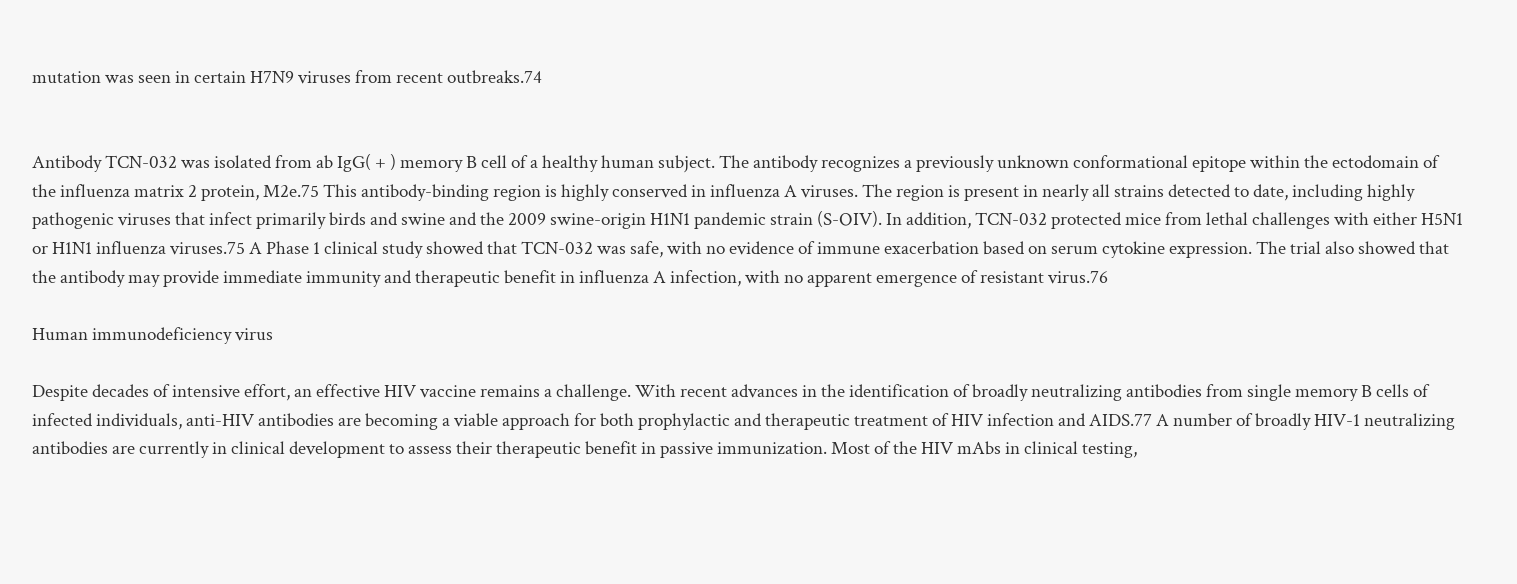mutation was seen in certain H7N9 viruses from recent outbreaks.74


Antibody TCN-032 was isolated from ab IgG( + ) memory B cell of a healthy human subject. The antibody recognizes a previously unknown conformational epitope within the ectodomain of the influenza matrix 2 protein, M2e.75 This antibody-binding region is highly conserved in influenza A viruses. The region is present in nearly all strains detected to date, including highly pathogenic viruses that infect primarily birds and swine and the 2009 swine-origin H1N1 pandemic strain (S-OIV). In addition, TCN-032 protected mice from lethal challenges with either H5N1 or H1N1 influenza viruses.75 A Phase 1 clinical study showed that TCN-032 was safe, with no evidence of immune exacerbation based on serum cytokine expression. The trial also showed that the antibody may provide immediate immunity and therapeutic benefit in influenza A infection, with no apparent emergence of resistant virus.76

Human immunodeficiency virus

Despite decades of intensive effort, an effective HIV vaccine remains a challenge. With recent advances in the identification of broadly neutralizing antibodies from single memory B cells of infected individuals, anti-HIV antibodies are becoming a viable approach for both prophylactic and therapeutic treatment of HIV infection and AIDS.77 A number of broadly HIV-1 neutralizing antibodies are currently in clinical development to assess their therapeutic benefit in passive immunization. Most of the HIV mAbs in clinical testing,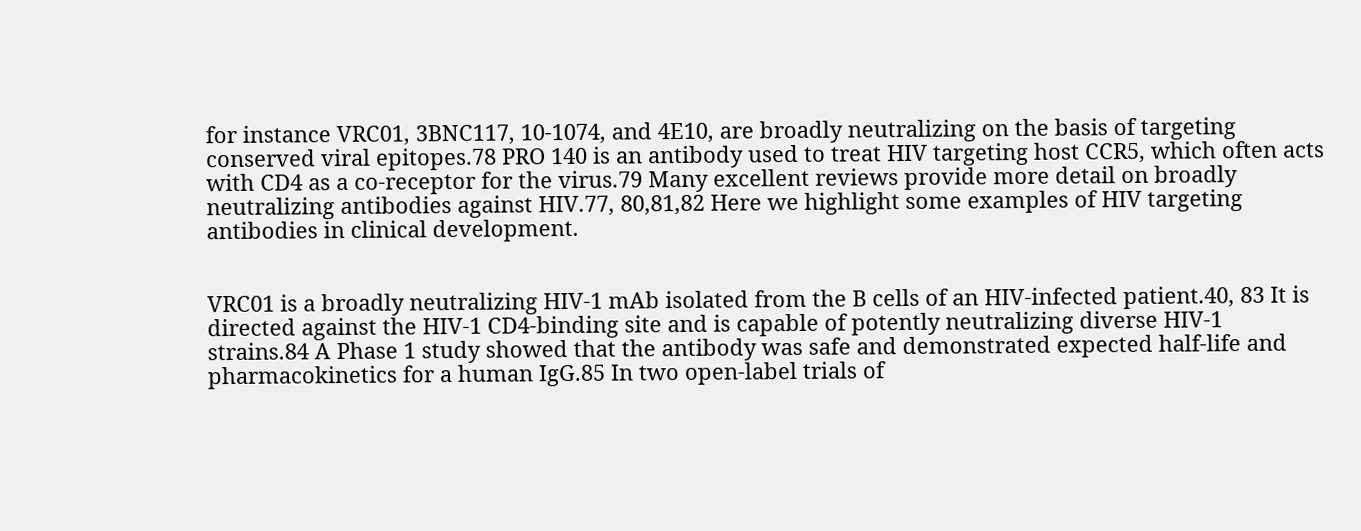for instance VRC01, 3BNC117, 10-1074, and 4E10, are broadly neutralizing on the basis of targeting conserved viral epitopes.78 PRO 140 is an antibody used to treat HIV targeting host CCR5, which often acts with CD4 as a co-receptor for the virus.79 Many excellent reviews provide more detail on broadly neutralizing antibodies against HIV.77, 80,81,82 Here we highlight some examples of HIV targeting antibodies in clinical development.


VRC01 is a broadly neutralizing HIV-1 mAb isolated from the B cells of an HIV-infected patient.40, 83 It is directed against the HIV-1 CD4-binding site and is capable of potently neutralizing diverse HIV-1 strains.84 A Phase 1 study showed that the antibody was safe and demonstrated expected half-life and pharmacokinetics for a human IgG.85 In two open-label trials of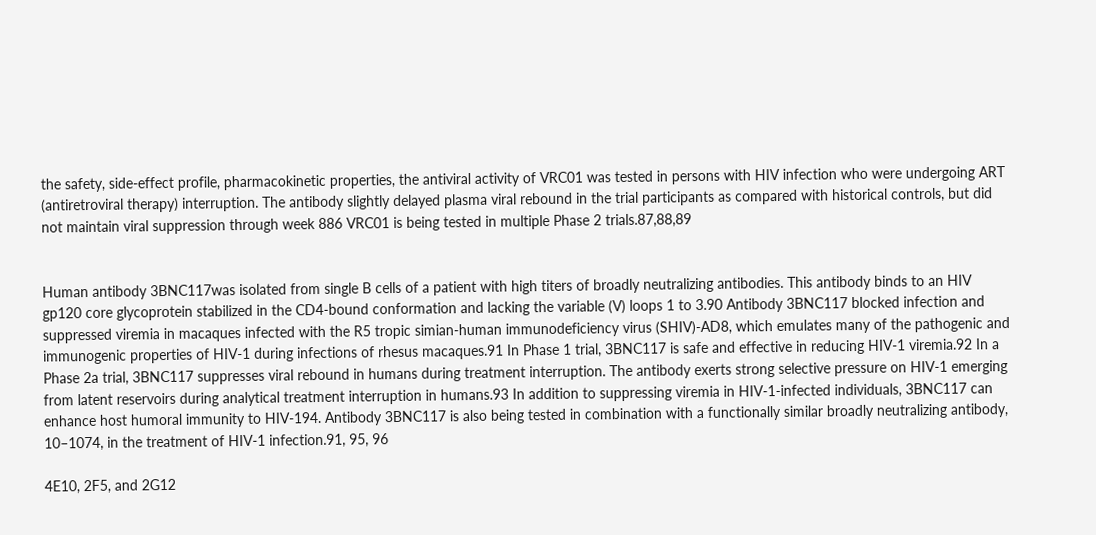the safety, side-effect profile, pharmacokinetic properties, the antiviral activity of VRC01 was tested in persons with HIV infection who were undergoing ART (antiretroviral therapy) interruption. The antibody slightly delayed plasma viral rebound in the trial participants as compared with historical controls, but did not maintain viral suppression through week 886 VRC01 is being tested in multiple Phase 2 trials.87,88,89


Human antibody 3BNC117was isolated from single B cells of a patient with high titers of broadly neutralizing antibodies. This antibody binds to an HIV gp120 core glycoprotein stabilized in the CD4-bound conformation and lacking the variable (V) loops 1 to 3.90 Antibody 3BNC117 blocked infection and suppressed viremia in macaques infected with the R5 tropic simian-human immunodeficiency virus (SHIV)-AD8, which emulates many of the pathogenic and immunogenic properties of HIV-1 during infections of rhesus macaques.91 In Phase 1 trial, 3BNC117 is safe and effective in reducing HIV-1 viremia.92 In a Phase 2a trial, 3BNC117 suppresses viral rebound in humans during treatment interruption. The antibody exerts strong selective pressure on HIV-1 emerging from latent reservoirs during analytical treatment interruption in humans.93 In addition to suppressing viremia in HIV-1-infected individuals, 3BNC117 can enhance host humoral immunity to HIV-194. Antibody 3BNC117 is also being tested in combination with a functionally similar broadly neutralizing antibody, 10–1074, in the treatment of HIV-1 infection.91, 95, 96

4E10, 2F5, and 2G12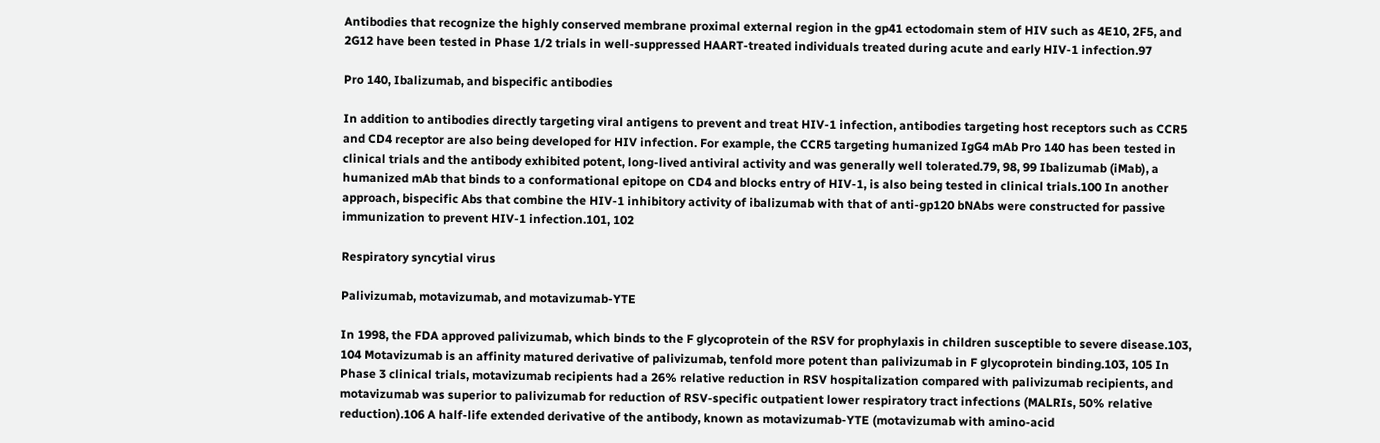Antibodies that recognize the highly conserved membrane proximal external region in the gp41 ectodomain stem of HIV such as 4E10, 2F5, and 2G12 have been tested in Phase 1/2 trials in well-suppressed HAART-treated individuals treated during acute and early HIV-1 infection.97

Pro 140, Ibalizumab, and bispecific antibodies

In addition to antibodies directly targeting viral antigens to prevent and treat HIV-1 infection, antibodies targeting host receptors such as CCR5 and CD4 receptor are also being developed for HIV infection. For example, the CCR5 targeting humanized IgG4 mAb Pro 140 has been tested in clinical trials and the antibody exhibited potent, long-lived antiviral activity and was generally well tolerated.79, 98, 99 Ibalizumab (iMab), a humanized mAb that binds to a conformational epitope on CD4 and blocks entry of HIV-1, is also being tested in clinical trials.100 In another approach, bispecific Abs that combine the HIV-1 inhibitory activity of ibalizumab with that of anti-gp120 bNAbs were constructed for passive immunization to prevent HIV-1 infection.101, 102

Respiratory syncytial virus

Palivizumab, motavizumab, and motavizumab-YTE

In 1998, the FDA approved palivizumab, which binds to the F glycoprotein of the RSV for prophylaxis in children susceptible to severe disease.103, 104 Motavizumab is an affinity matured derivative of palivizumab, tenfold more potent than palivizumab in F glycoprotein binding.103, 105 In Phase 3 clinical trials, motavizumab recipients had a 26% relative reduction in RSV hospitalization compared with palivizumab recipients, and motavizumab was superior to palivizumab for reduction of RSV-specific outpatient lower respiratory tract infections (MALRIs, 50% relative reduction).106 A half-life extended derivative of the antibody, known as motavizumab-YTE (motavizumab with amino-acid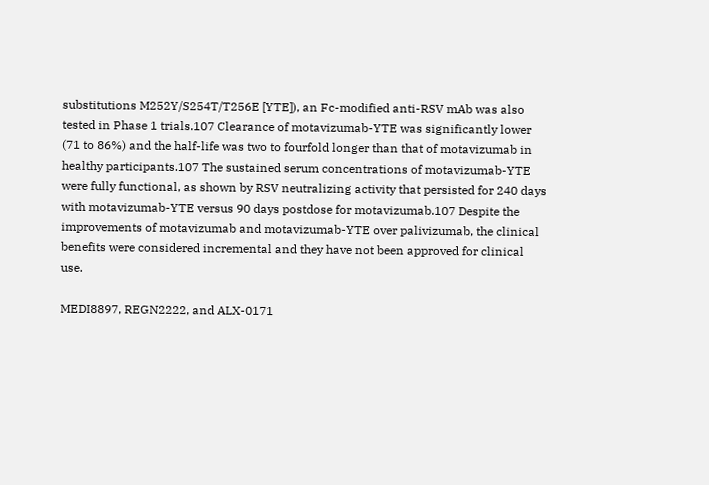substitutions M252Y/S254T/T256E [YTE]), an Fc-modified anti-RSV mAb was also tested in Phase 1 trials.107 Clearance of motavizumab-YTE was significantly lower (71 to 86%) and the half-life was two to fourfold longer than that of motavizumab in healthy participants.107 The sustained serum concentrations of motavizumab-YTE were fully functional, as shown by RSV neutralizing activity that persisted for 240 days with motavizumab-YTE versus 90 days postdose for motavizumab.107 Despite the improvements of motavizumab and motavizumab-YTE over palivizumab, the clinical benefits were considered incremental and they have not been approved for clinical use.

MEDI8897, REGN2222, and ALX-0171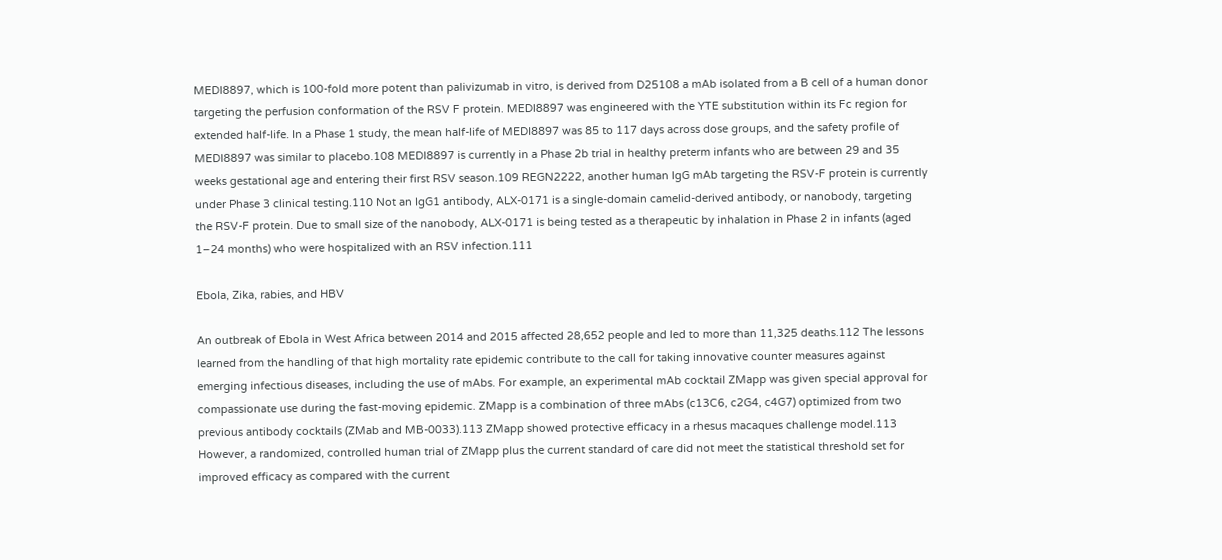MEDI8897, which is 100-fold more potent than palivizumab in vitro, is derived from D25108 a mAb isolated from a B cell of a human donor targeting the perfusion conformation of the RSV F protein. MEDI8897 was engineered with the YTE substitution within its Fc region for extended half-life. In a Phase 1 study, the mean half-life of MEDI8897 was 85 to 117 days across dose groups, and the safety profile of MEDI8897 was similar to placebo.108 MEDI8897 is currently in a Phase 2b trial in healthy preterm infants who are between 29 and 35 weeks gestational age and entering their first RSV season.109 REGN2222, another human IgG mAb targeting the RSV-F protein is currently under Phase 3 clinical testing.110 Not an IgG1 antibody, ALX-0171 is a single-domain camelid-derived antibody, or nanobody, targeting the RSV-F protein. Due to small size of the nanobody, ALX-0171 is being tested as a therapeutic by inhalation in Phase 2 in infants (aged 1–24 months) who were hospitalized with an RSV infection.111

Ebola, Zika, rabies, and HBV

An outbreak of Ebola in West Africa between 2014 and 2015 affected 28,652 people and led to more than 11,325 deaths.112 The lessons learned from the handling of that high mortality rate epidemic contribute to the call for taking innovative counter measures against emerging infectious diseases, including the use of mAbs. For example, an experimental mAb cocktail ZMapp was given special approval for compassionate use during the fast-moving epidemic. ZMapp is a combination of three mAbs (c13C6, c2G4, c4G7) optimized from two previous antibody cocktails (ZMab and MB-0033).113 ZMapp showed protective efficacy in a rhesus macaques challenge model.113 However, a randomized, controlled human trial of ZMapp plus the current standard of care did not meet the statistical threshold set for improved efficacy as compared with the current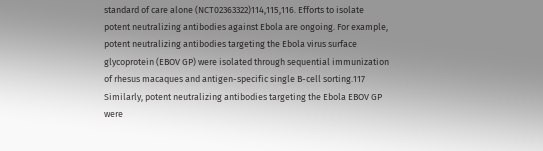standard of care alone (NCT02363322)114,115,116. Efforts to isolate potent neutralizing antibodies against Ebola are ongoing. For example, potent neutralizing antibodies targeting the Ebola virus surface glycoprotein (EBOV GP) were isolated through sequential immunization of rhesus macaques and antigen-specific single B-cell sorting.117 Similarly, potent neutralizing antibodies targeting the Ebola EBOV GP were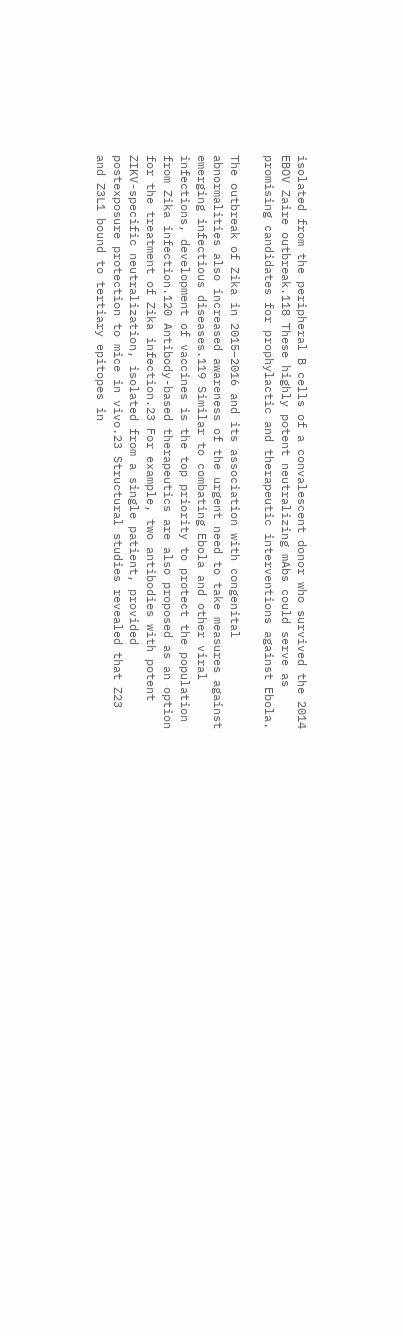isolated from the peripheral B cells of a convalescent donor who survived the 2014 EBOV Zaire outbreak.118 These highly potent neutralizing mAbs could serve as promising candidates for prophylactic and therapeutic interventions against Ebola.

The outbreak of Zika in 2015–2016 and its association with congenital abnormalities also increased awareness of the urgent need to take measures against emerging infectious diseases.119 Similar to combating Ebola and other viral infections, development of vaccines is the top priority to protect the population from Zika infection.120 Antibody-based therapeutics are also proposed as an option for the treatment of Zika infection.23 For example, two antibodies with potent ZIKV-specific neutralization, isolated from a single patient, provided postexposure protection to mice in vivo.23 Structural studies revealed that Z23 and Z3L1 bound to tertiary epitopes in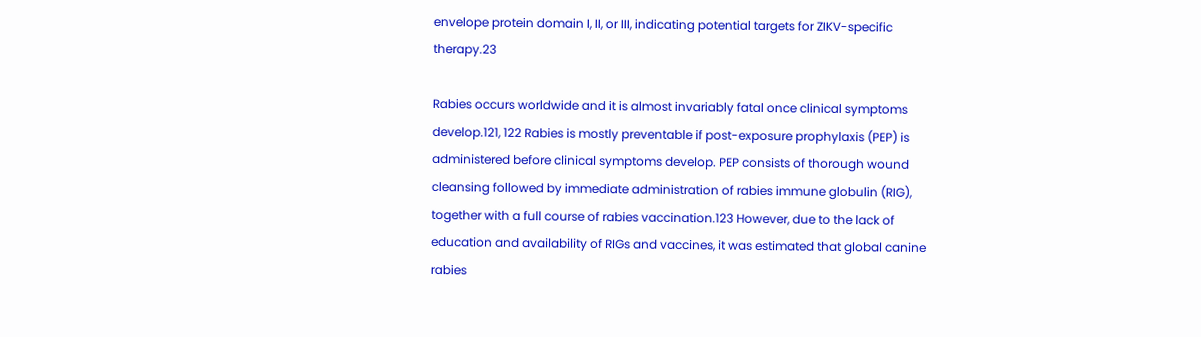envelope protein domain I, II, or III, indicating potential targets for ZIKV-specific therapy.23

Rabies occurs worldwide and it is almost invariably fatal once clinical symptoms develop.121, 122 Rabies is mostly preventable if post-exposure prophylaxis (PEP) is administered before clinical symptoms develop. PEP consists of thorough wound cleansing followed by immediate administration of rabies immune globulin (RIG), together with a full course of rabies vaccination.123 However, due to the lack of education and availability of RIGs and vaccines, it was estimated that global canine rabies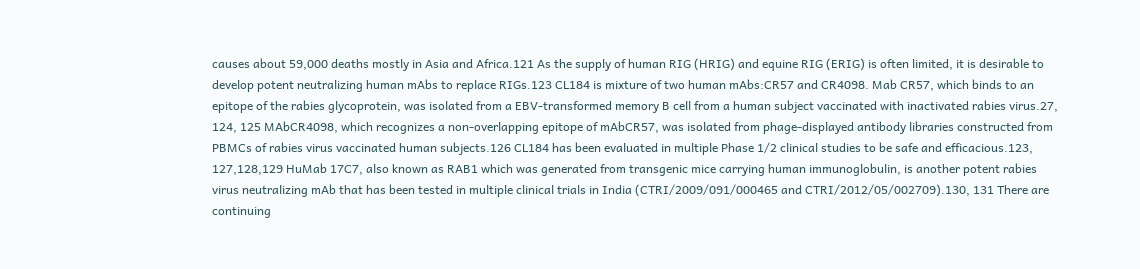causes about 59,000 deaths mostly in Asia and Africa.121 As the supply of human RIG (HRIG) and equine RIG (ERIG) is often limited, it is desirable to develop potent neutralizing human mAbs to replace RIGs.123 CL184 is mixture of two human mAbs:CR57 and CR4098. Mab CR57, which binds to an epitope of the rabies glycoprotein, was isolated from a EBV-transformed memory B cell from a human subject vaccinated with inactivated rabies virus.27, 124, 125 MAbCR4098, which recognizes a non-overlapping epitope of mAbCR57, was isolated from phage-displayed antibody libraries constructed from PBMCs of rabies virus vaccinated human subjects.126 CL184 has been evaluated in multiple Phase 1/2 clinical studies to be safe and efficacious.123, 127,128,129 HuMab 17C7, also known as RAB1 which was generated from transgenic mice carrying human immunoglobulin, is another potent rabies virus neutralizing mAb that has been tested in multiple clinical trials in India (CTRI/2009/091/000465 and CTRI/2012/05/002709).130, 131 There are continuing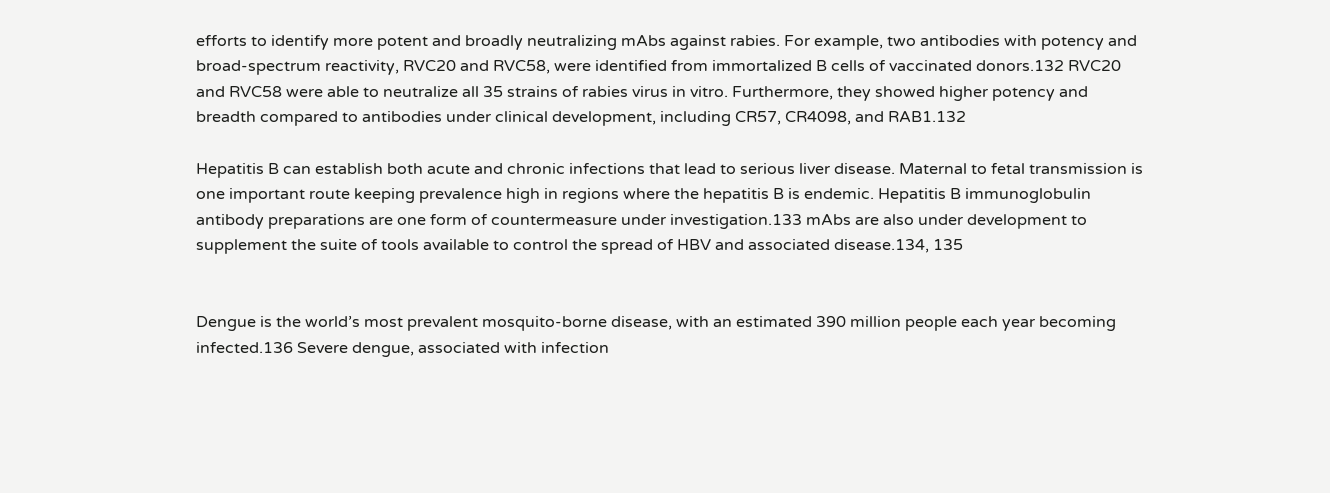efforts to identify more potent and broadly neutralizing mAbs against rabies. For example, two antibodies with potency and broad-spectrum reactivity, RVC20 and RVC58, were identified from immortalized B cells of vaccinated donors.132 RVC20 and RVC58 were able to neutralize all 35 strains of rabies virus in vitro. Furthermore, they showed higher potency and breadth compared to antibodies under clinical development, including CR57, CR4098, and RAB1.132

Hepatitis B can establish both acute and chronic infections that lead to serious liver disease. Maternal to fetal transmission is one important route keeping prevalence high in regions where the hepatitis B is endemic. Hepatitis B immunoglobulin antibody preparations are one form of countermeasure under investigation.133 mAbs are also under development to supplement the suite of tools available to control the spread of HBV and associated disease.134, 135


Dengue is the world’s most prevalent mosquito-borne disease, with an estimated 390 million people each year becoming infected.136 Severe dengue, associated with infection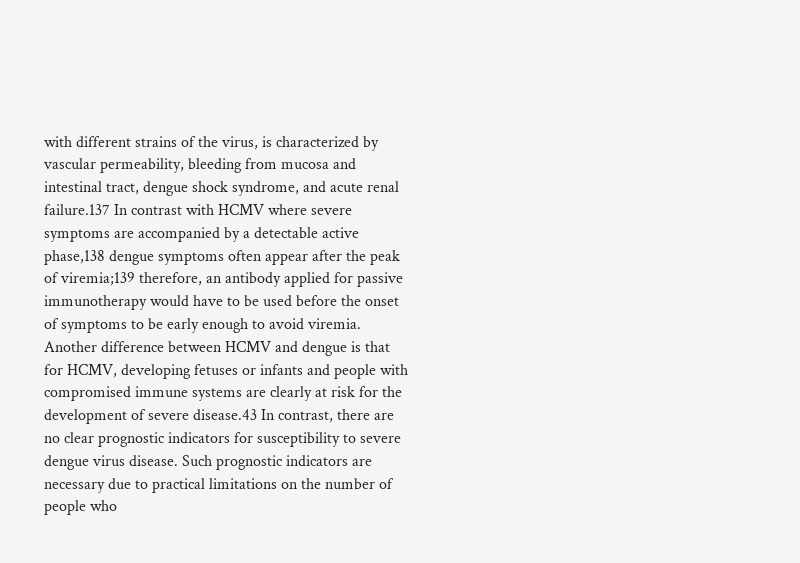with different strains of the virus, is characterized by vascular permeability, bleeding from mucosa and intestinal tract, dengue shock syndrome, and acute renal failure.137 In contrast with HCMV where severe symptoms are accompanied by a detectable active phase,138 dengue symptoms often appear after the peak of viremia;139 therefore, an antibody applied for passive immunotherapy would have to be used before the onset of symptoms to be early enough to avoid viremia. Another difference between HCMV and dengue is that for HCMV, developing fetuses or infants and people with compromised immune systems are clearly at risk for the development of severe disease.43 In contrast, there are no clear prognostic indicators for susceptibility to severe dengue virus disease. Such prognostic indicators are necessary due to practical limitations on the number of people who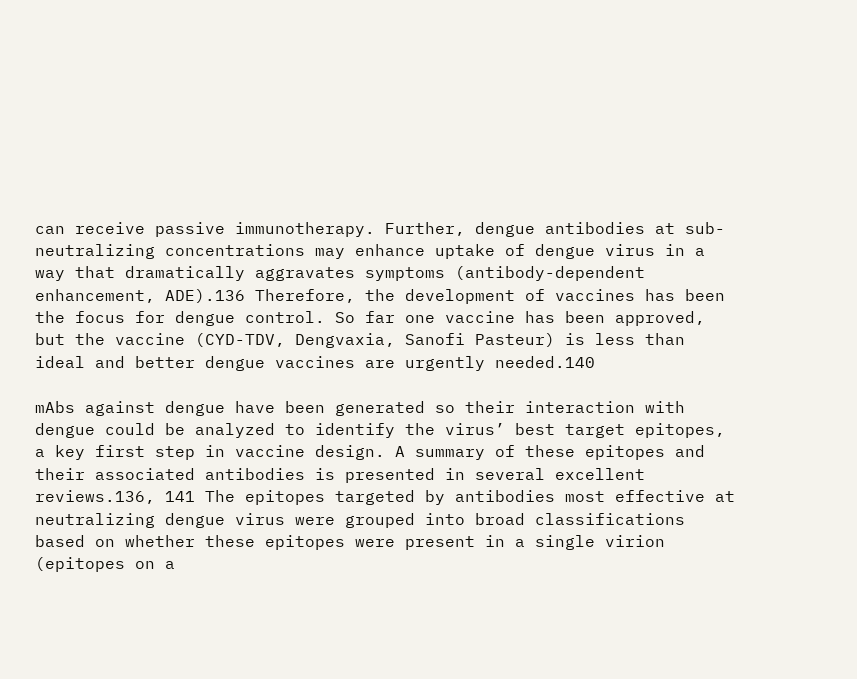can receive passive immunotherapy. Further, dengue antibodies at sub-neutralizing concentrations may enhance uptake of dengue virus in a way that dramatically aggravates symptoms (antibody-dependent enhancement, ADE).136 Therefore, the development of vaccines has been the focus for dengue control. So far one vaccine has been approved, but the vaccine (CYD-TDV, Dengvaxia, Sanofi Pasteur) is less than ideal and better dengue vaccines are urgently needed.140

mAbs against dengue have been generated so their interaction with dengue could be analyzed to identify the virus’ best target epitopes, a key first step in vaccine design. A summary of these epitopes and their associated antibodies is presented in several excellent reviews.136, 141 The epitopes targeted by antibodies most effective at neutralizing dengue virus were grouped into broad classifications based on whether these epitopes were present in a single virion (epitopes on a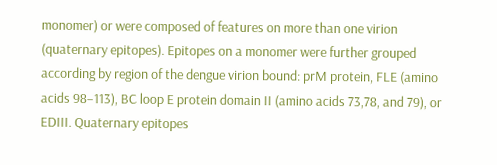monomer) or were composed of features on more than one virion (quaternary epitopes). Epitopes on a monomer were further grouped according by region of the dengue virion bound: prM protein, FLE (amino acids 98–113), BC loop E protein domain II (amino acids 73,78, and 79), or EDIII. Quaternary epitopes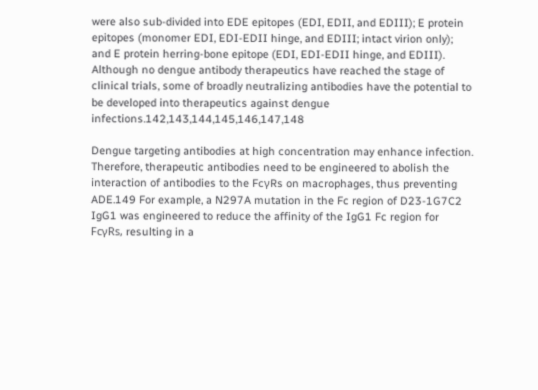were also sub-divided into EDE epitopes (EDI, EDII, and EDIII); E protein epitopes (monomer EDI, EDI-EDII hinge, and EDIII; intact virion only); and E protein herring-bone epitope (EDI, EDI-EDII hinge, and EDIII). Although no dengue antibody therapeutics have reached the stage of clinical trials, some of broadly neutralizing antibodies have the potential to be developed into therapeutics against dengue infections.142,143,144,145,146,147,148

Dengue targeting antibodies at high concentration may enhance infection. Therefore, therapeutic antibodies need to be engineered to abolish the interaction of antibodies to the FcγRs on macrophages, thus preventing ADE.149 For example, a N297A mutation in the Fc region of D23-1G7C2 IgG1 was engineered to reduce the affinity of the IgG1 Fc region for FcγRs, resulting in a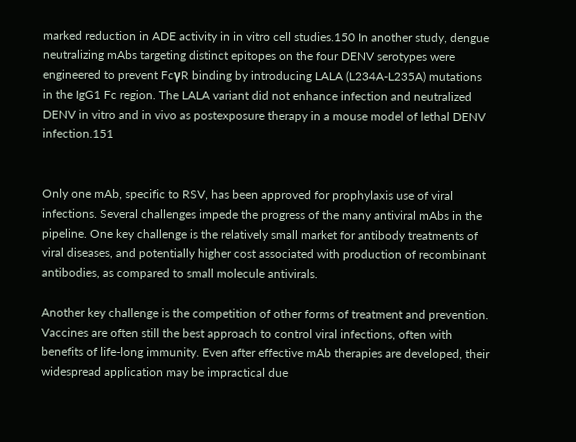marked reduction in ADE activity in in vitro cell studies.150 In another study, dengue neutralizing mAbs targeting distinct epitopes on the four DENV serotypes were engineered to prevent FcγR binding by introducing LALA (L234A-L235A) mutations in the IgG1 Fc region. The LALA variant did not enhance infection and neutralized DENV in vitro and in vivo as postexposure therapy in a mouse model of lethal DENV infection.151


Only one mAb, specific to RSV, has been approved for prophylaxis use of viral infections. Several challenges impede the progress of the many antiviral mAbs in the pipeline. One key challenge is the relatively small market for antibody treatments of viral diseases, and potentially higher cost associated with production of recombinant antibodies, as compared to small molecule antivirals.

Another key challenge is the competition of other forms of treatment and prevention. Vaccines are often still the best approach to control viral infections, often with benefits of life-long immunity. Even after effective mAb therapies are developed, their widespread application may be impractical due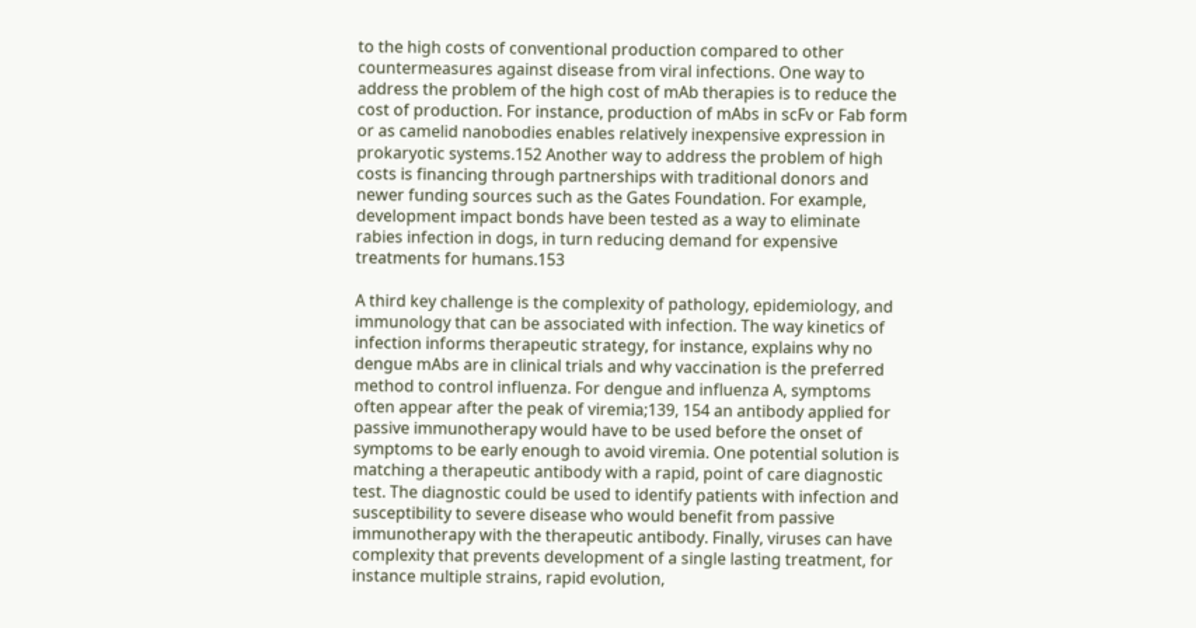to the high costs of conventional production compared to other countermeasures against disease from viral infections. One way to address the problem of the high cost of mAb therapies is to reduce the cost of production. For instance, production of mAbs in scFv or Fab form or as camelid nanobodies enables relatively inexpensive expression in prokaryotic systems.152 Another way to address the problem of high costs is financing through partnerships with traditional donors and newer funding sources such as the Gates Foundation. For example, development impact bonds have been tested as a way to eliminate rabies infection in dogs, in turn reducing demand for expensive treatments for humans.153

A third key challenge is the complexity of pathology, epidemiology, and immunology that can be associated with infection. The way kinetics of infection informs therapeutic strategy, for instance, explains why no dengue mAbs are in clinical trials and why vaccination is the preferred method to control influenza. For dengue and influenza A, symptoms often appear after the peak of viremia;139, 154 an antibody applied for passive immunotherapy would have to be used before the onset of symptoms to be early enough to avoid viremia. One potential solution is matching a therapeutic antibody with a rapid, point of care diagnostic test. The diagnostic could be used to identify patients with infection and susceptibility to severe disease who would benefit from passive immunotherapy with the therapeutic antibody. Finally, viruses can have complexity that prevents development of a single lasting treatment, for instance multiple strains, rapid evolution,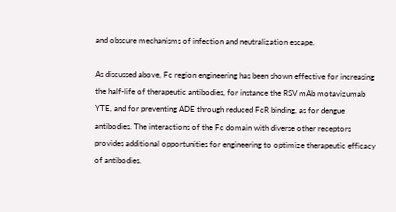and obscure mechanisms of infection and neutralization escape.

As discussed above, Fc region engineering has been shown effective for increasing the half-life of therapeutic antibodies, for instance the RSV mAb motavizumab YTE, and for preventing ADE through reduced FcR binding, as for dengue antibodies. The interactions of the Fc domain with diverse other receptors provides additional opportunities for engineering to optimize therapeutic efficacy of antibodies.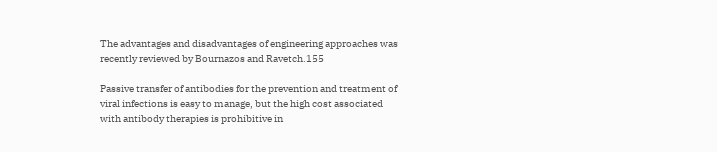The advantages and disadvantages of engineering approaches was recently reviewed by Bournazos and Ravetch.155

Passive transfer of antibodies for the prevention and treatment of viral infections is easy to manage, but the high cost associated with antibody therapies is prohibitive in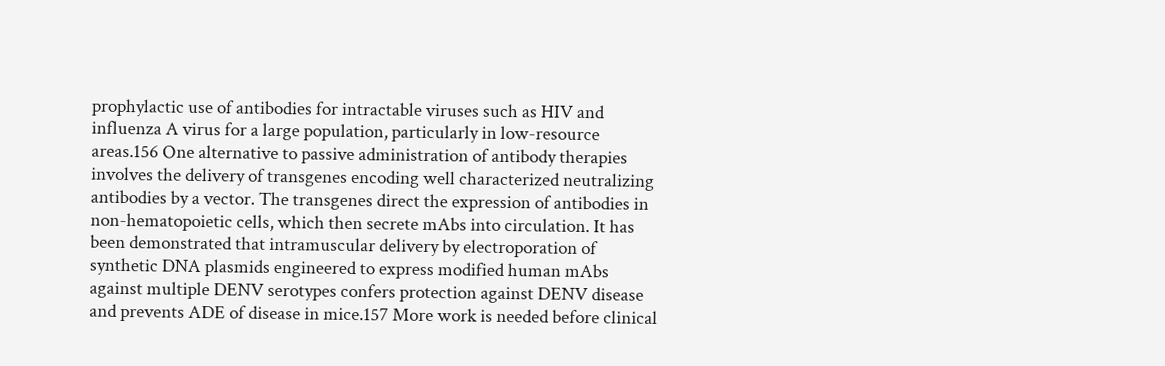prophylactic use of antibodies for intractable viruses such as HIV and influenza A virus for a large population, particularly in low-resource areas.156 One alternative to passive administration of antibody therapies involves the delivery of transgenes encoding well characterized neutralizing antibodies by a vector. The transgenes direct the expression of antibodies in non-hematopoietic cells, which then secrete mAbs into circulation. It has been demonstrated that intramuscular delivery by electroporation of synthetic DNA plasmids engineered to express modified human mAbs against multiple DENV serotypes confers protection against DENV disease and prevents ADE of disease in mice.157 More work is needed before clinical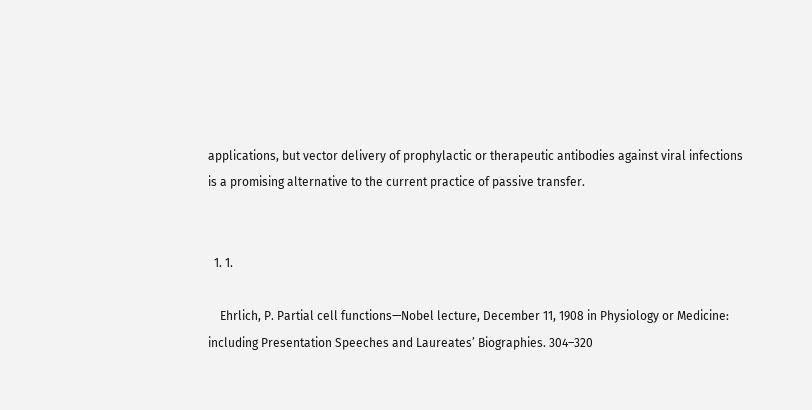applications, but vector delivery of prophylactic or therapeutic antibodies against viral infections is a promising alternative to the current practice of passive transfer.


  1. 1.

    Ehrlich, P. Partial cell functions—Nobel lecture, December 11, 1908 in Physiology or Medicine: including Presentation Speeches and Laureates’ Biographies. 304–320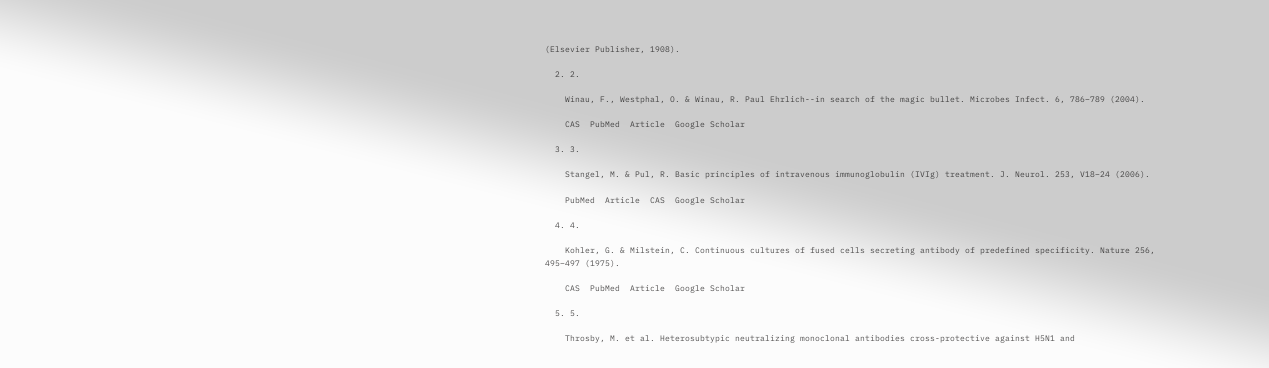(Elsevier Publisher, 1908).

  2. 2.

    Winau, F., Westphal, O. & Winau, R. Paul Ehrlich--in search of the magic bullet. Microbes Infect. 6, 786–789 (2004).

    CAS  PubMed  Article  Google Scholar

  3. 3.

    Stangel, M. & Pul, R. Basic principles of intravenous immunoglobulin (IVIg) treatment. J. Neurol. 253, V18–24 (2006).

    PubMed  Article  CAS  Google Scholar

  4. 4.

    Kohler, G. & Milstein, C. Continuous cultures of fused cells secreting antibody of predefined specificity. Nature 256, 495–497 (1975).

    CAS  PubMed  Article  Google Scholar

  5. 5.

    Throsby, M. et al. Heterosubtypic neutralizing monoclonal antibodies cross-protective against H5N1 and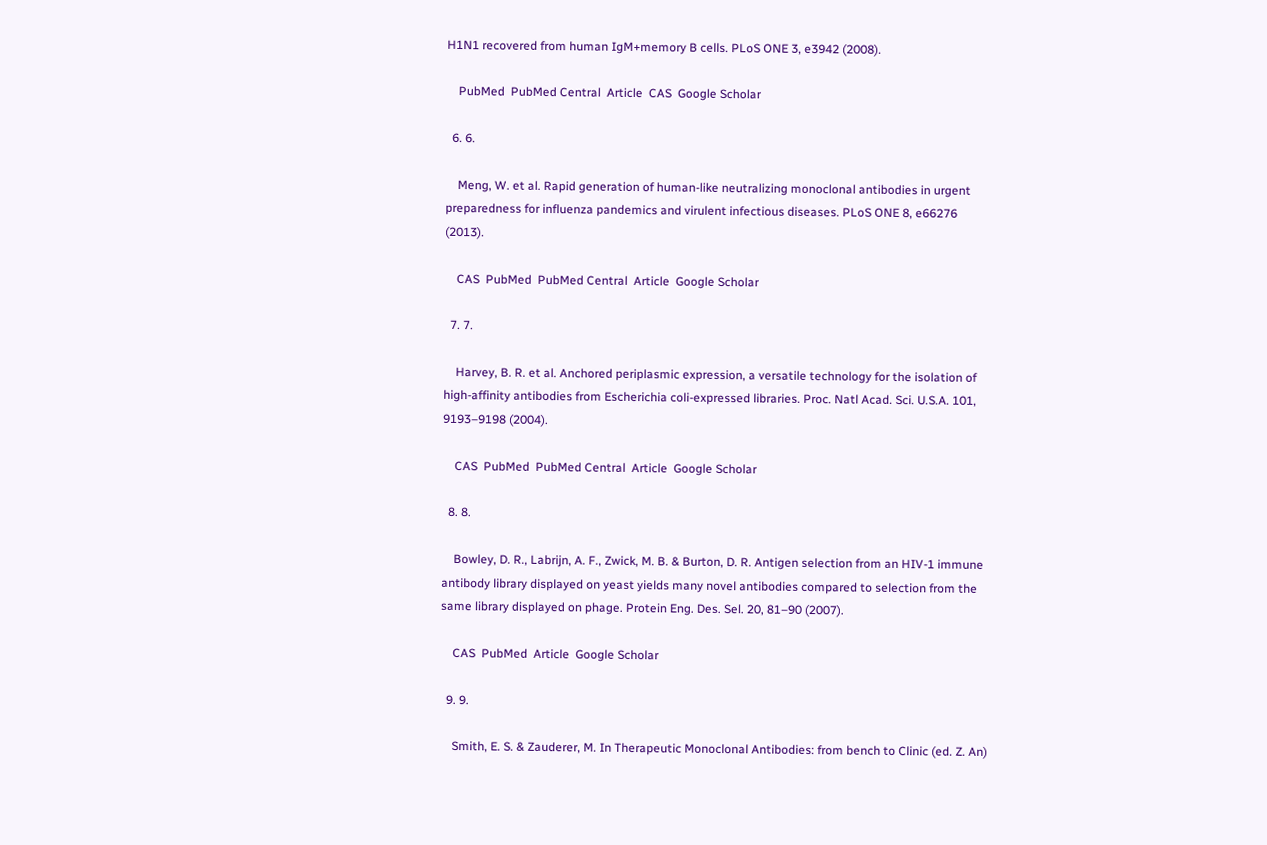H1N1 recovered from human IgM+memory B cells. PLoS ONE 3, e3942 (2008).

    PubMed  PubMed Central  Article  CAS  Google Scholar

  6. 6.

    Meng, W. et al. Rapid generation of human-like neutralizing monoclonal antibodies in urgent preparedness for influenza pandemics and virulent infectious diseases. PLoS ONE 8, e66276 (2013).

    CAS  PubMed  PubMed Central  Article  Google Scholar

  7. 7.

    Harvey, B. R. et al. Anchored periplasmic expression, a versatile technology for the isolation of high-affinity antibodies from Escherichia coli-expressed libraries. Proc. Natl Acad. Sci. U.S.A. 101, 9193–9198 (2004).

    CAS  PubMed  PubMed Central  Article  Google Scholar

  8. 8.

    Bowley, D. R., Labrijn, A. F., Zwick, M. B. & Burton, D. R. Antigen selection from an HIV-1 immune antibody library displayed on yeast yields many novel antibodies compared to selection from the same library displayed on phage. Protein Eng. Des. Sel. 20, 81–90 (2007).

    CAS  PubMed  Article  Google Scholar

  9. 9.

    Smith, E. S. & Zauderer, M. In Therapeutic Monoclonal Antibodies: from bench to Clinic (ed. Z. An)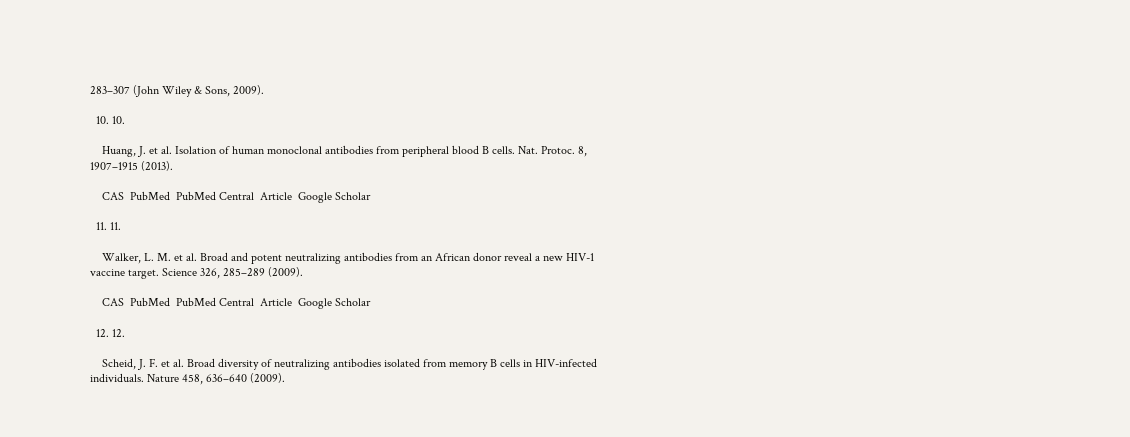283–307 (John Wiley & Sons, 2009).

  10. 10.

    Huang, J. et al. Isolation of human monoclonal antibodies from peripheral blood B cells. Nat. Protoc. 8, 1907–1915 (2013).

    CAS  PubMed  PubMed Central  Article  Google Scholar

  11. 11.

    Walker, L. M. et al. Broad and potent neutralizing antibodies from an African donor reveal a new HIV-1 vaccine target. Science 326, 285–289 (2009).

    CAS  PubMed  PubMed Central  Article  Google Scholar

  12. 12.

    Scheid, J. F. et al. Broad diversity of neutralizing antibodies isolated from memory B cells in HIV-infected individuals. Nature 458, 636–640 (2009).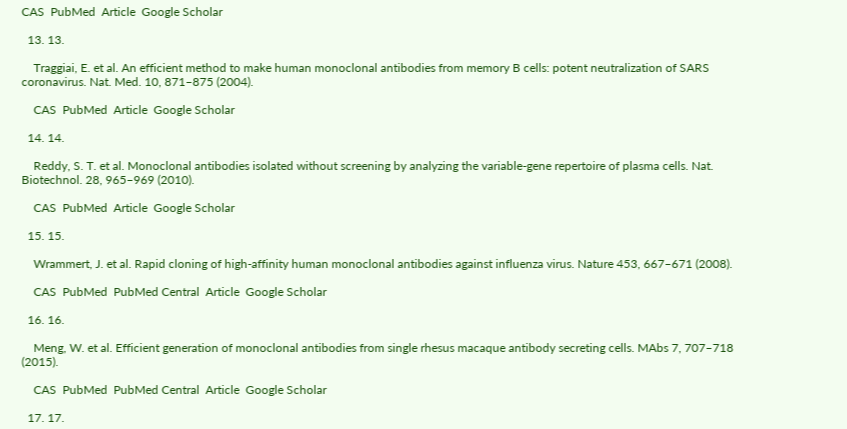CAS  PubMed  Article  Google Scholar

  13. 13.

    Traggiai, E. et al. An efficient method to make human monoclonal antibodies from memory B cells: potent neutralization of SARS coronavirus. Nat. Med. 10, 871–875 (2004).

    CAS  PubMed  Article  Google Scholar

  14. 14.

    Reddy, S. T. et al. Monoclonal antibodies isolated without screening by analyzing the variable-gene repertoire of plasma cells. Nat. Biotechnol. 28, 965–969 (2010).

    CAS  PubMed  Article  Google Scholar

  15. 15.

    Wrammert, J. et al. Rapid cloning of high-affinity human monoclonal antibodies against influenza virus. Nature 453, 667–671 (2008).

    CAS  PubMed  PubMed Central  Article  Google Scholar

  16. 16.

    Meng, W. et al. Efficient generation of monoclonal antibodies from single rhesus macaque antibody secreting cells. MAbs 7, 707–718 (2015).

    CAS  PubMed  PubMed Central  Article  Google Scholar

  17. 17.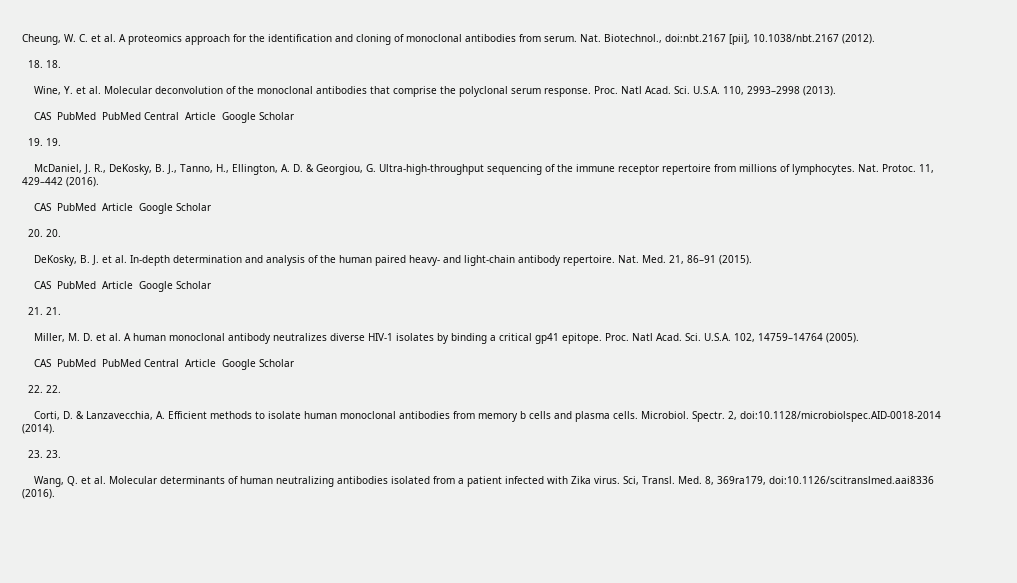Cheung, W. C. et al. A proteomics approach for the identification and cloning of monoclonal antibodies from serum. Nat. Biotechnol., doi:nbt.2167 [pii], 10.1038/nbt.2167 (2012).

  18. 18.

    Wine, Y. et al. Molecular deconvolution of the monoclonal antibodies that comprise the polyclonal serum response. Proc. Natl Acad. Sci. U.S.A. 110, 2993–2998 (2013).

    CAS  PubMed  PubMed Central  Article  Google Scholar

  19. 19.

    McDaniel, J. R., DeKosky, B. J., Tanno, H., Ellington, A. D. & Georgiou, G. Ultra-high-throughput sequencing of the immune receptor repertoire from millions of lymphocytes. Nat. Protoc. 11, 429–442 (2016).

    CAS  PubMed  Article  Google Scholar

  20. 20.

    DeKosky, B. J. et al. In-depth determination and analysis of the human paired heavy- and light-chain antibody repertoire. Nat. Med. 21, 86–91 (2015).

    CAS  PubMed  Article  Google Scholar

  21. 21.

    Miller, M. D. et al. A human monoclonal antibody neutralizes diverse HIV-1 isolates by binding a critical gp41 epitope. Proc. Natl Acad. Sci. U.S.A. 102, 14759–14764 (2005).

    CAS  PubMed  PubMed Central  Article  Google Scholar

  22. 22.

    Corti, D. & Lanzavecchia, A. Efficient methods to isolate human monoclonal antibodies from memory b cells and plasma cells. Microbiol. Spectr. 2, doi:10.1128/microbiolspec.AID-0018-2014 (2014).

  23. 23.

    Wang, Q. et al. Molecular determinants of human neutralizing antibodies isolated from a patient infected with Zika virus. Sci, Transl. Med. 8, 369ra179, doi:10.1126/scitranslmed.aai8336 (2016).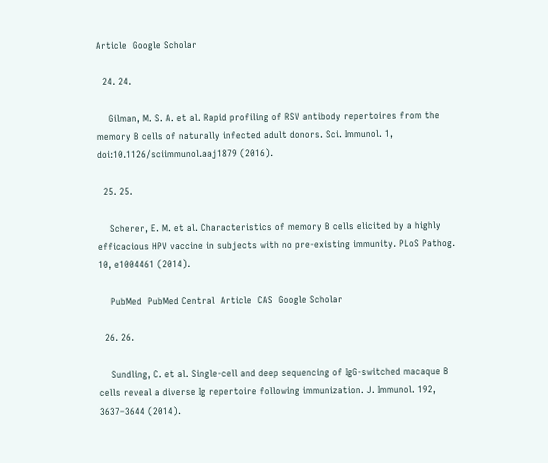Article  Google Scholar

  24. 24.

    Gilman, M. S. A. et al. Rapid profiling of RSV antibody repertoires from the memory B cells of naturally infected adult donors. Sci. Immunol. 1, doi:10.1126/sciimmunol.aaj1879 (2016).

  25. 25.

    Scherer, E. M. et al. Characteristics of memory B cells elicited by a highly efficacious HPV vaccine in subjects with no pre-existing immunity. PLoS Pathog. 10, e1004461 (2014).

    PubMed  PubMed Central  Article  CAS  Google Scholar

  26. 26.

    Sundling, C. et al. Single-cell and deep sequencing of IgG-switched macaque B cells reveal a diverse Ig repertoire following immunization. J. Immunol. 192, 3637–3644 (2014).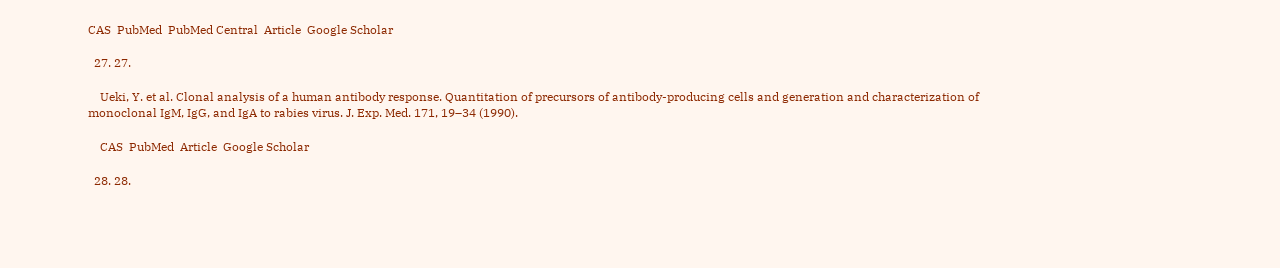CAS  PubMed  PubMed Central  Article  Google Scholar

  27. 27.

    Ueki, Y. et al. Clonal analysis of a human antibody response. Quantitation of precursors of antibody-producing cells and generation and characterization of monoclonal IgM, IgG, and IgA to rabies virus. J. Exp. Med. 171, 19–34 (1990).

    CAS  PubMed  Article  Google Scholar

  28. 28.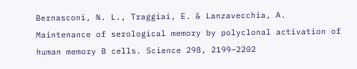Bernasconi, N. L., Traggiai, E. & Lanzavecchia, A. Maintenance of serological memory by polyclonal activation of human memory B cells. Science 298, 2199–2202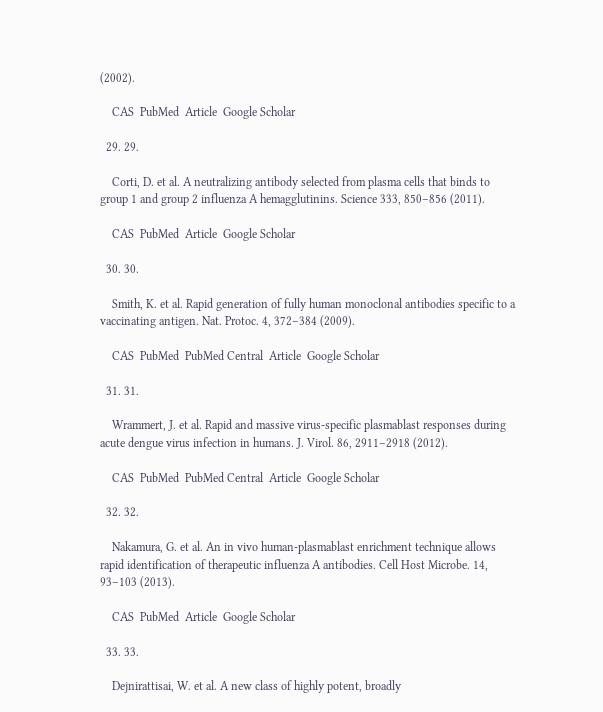(2002).

    CAS  PubMed  Article  Google Scholar

  29. 29.

    Corti, D. et al. A neutralizing antibody selected from plasma cells that binds to group 1 and group 2 influenza A hemagglutinins. Science 333, 850–856 (2011).

    CAS  PubMed  Article  Google Scholar

  30. 30.

    Smith, K. et al. Rapid generation of fully human monoclonal antibodies specific to a vaccinating antigen. Nat. Protoc. 4, 372–384 (2009).

    CAS  PubMed  PubMed Central  Article  Google Scholar

  31. 31.

    Wrammert, J. et al. Rapid and massive virus-specific plasmablast responses during acute dengue virus infection in humans. J. Virol. 86, 2911–2918 (2012).

    CAS  PubMed  PubMed Central  Article  Google Scholar

  32. 32.

    Nakamura, G. et al. An in vivo human-plasmablast enrichment technique allows rapid identification of therapeutic influenza A antibodies. Cell Host Microbe. 14, 93–103 (2013).

    CAS  PubMed  Article  Google Scholar

  33. 33.

    Dejnirattisai, W. et al. A new class of highly potent, broadly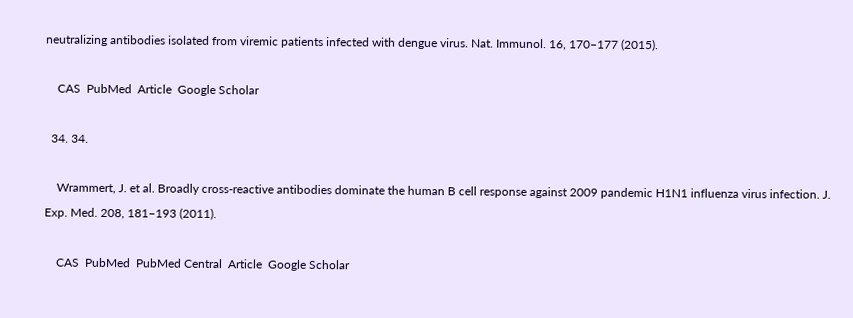neutralizing antibodies isolated from viremic patients infected with dengue virus. Nat. Immunol. 16, 170–177 (2015).

    CAS  PubMed  Article  Google Scholar

  34. 34.

    Wrammert, J. et al. Broadly cross-reactive antibodies dominate the human B cell response against 2009 pandemic H1N1 influenza virus infection. J. Exp. Med. 208, 181–193 (2011).

    CAS  PubMed  PubMed Central  Article  Google Scholar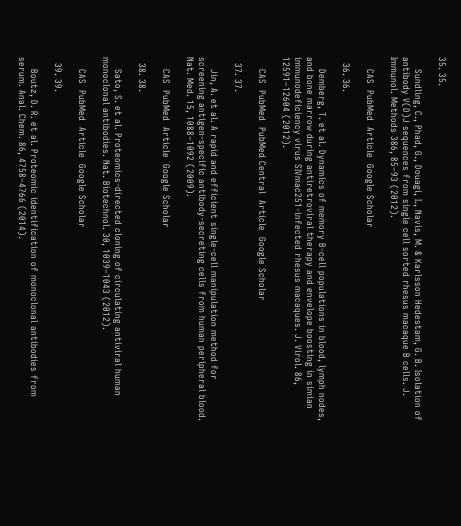35. 35.

    Sundling, C., Phad, G., Douagi, I., Navis, M. & Karlsson Hedestam, G. B. Isolation of antibody V(D)J sequences from single cell sorted rhesus macaque B cells. J. Immunol. Methods 386, 85–93 (2012).

    CAS  PubMed  Article  Google Scholar

  36. 36.

    Demberg, T. et al. Dynamics of memory B-cell populations in blood, lymph nodes, and bone marrow during antiretroviral therapy and envelope boosting in simian immunodeficiency virus SIVmac251-infected rhesus macaques. J. Virol. 86, 12591–12604 (2012).

    CAS  PubMed  PubMed Central  Article  Google Scholar

  37. 37.

    Jin, A. et al. A rapid and efficient single-cell manipulation method for screening antigen-specific antibody-secreting cells from human peripheral blood. Nat. Med. 15, 1088–1092 (2009).

    CAS  PubMed  Article  Google Scholar

  38. 38.

    Sato, S. et al. Proteomics-directed cloning of circulating antiviral human monoclonal antibodies. Nat. Biotechnol. 30, 1039–1043 (2012).

    CAS  PubMed  Article  Google Scholar

  39. 39.

    Boutz, D. R. et al. Proteomic identification of monoclonal antibodies from serum. Anal. Chem. 86, 4758–4766 (2014).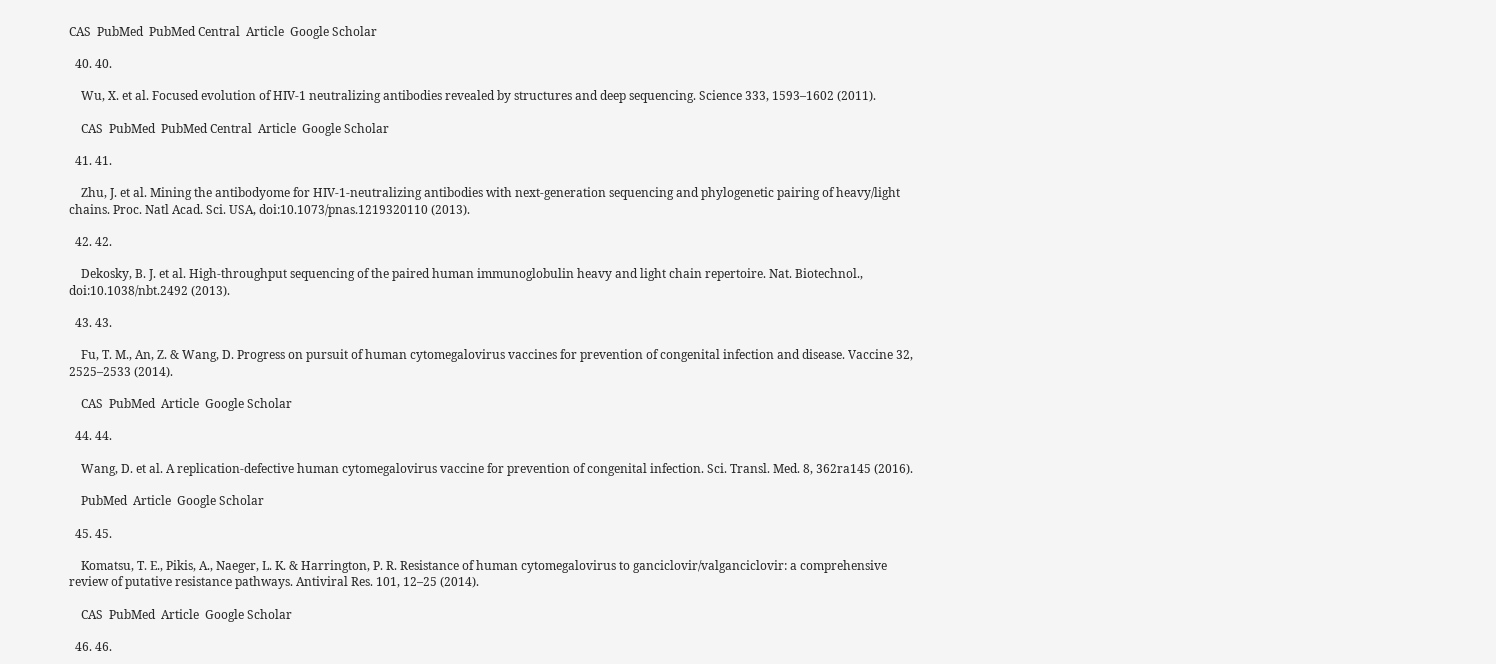CAS  PubMed  PubMed Central  Article  Google Scholar

  40. 40.

    Wu, X. et al. Focused evolution of HIV-1 neutralizing antibodies revealed by structures and deep sequencing. Science 333, 1593–1602 (2011).

    CAS  PubMed  PubMed Central  Article  Google Scholar

  41. 41.

    Zhu, J. et al. Mining the antibodyome for HIV-1-neutralizing antibodies with next-generation sequencing and phylogenetic pairing of heavy/light chains. Proc. Natl Acad. Sci. USA, doi:10.1073/pnas.1219320110 (2013).

  42. 42.

    Dekosky, B. J. et al. High-throughput sequencing of the paired human immunoglobulin heavy and light chain repertoire. Nat. Biotechnol., doi:10.1038/nbt.2492 (2013).

  43. 43.

    Fu, T. M., An, Z. & Wang, D. Progress on pursuit of human cytomegalovirus vaccines for prevention of congenital infection and disease. Vaccine 32, 2525–2533 (2014).

    CAS  PubMed  Article  Google Scholar

  44. 44.

    Wang, D. et al. A replication-defective human cytomegalovirus vaccine for prevention of congenital infection. Sci. Transl. Med. 8, 362ra145 (2016).

    PubMed  Article  Google Scholar

  45. 45.

    Komatsu, T. E., Pikis, A., Naeger, L. K. & Harrington, P. R. Resistance of human cytomegalovirus to ganciclovir/valganciclovir: a comprehensive review of putative resistance pathways. Antiviral Res. 101, 12–25 (2014).

    CAS  PubMed  Article  Google Scholar

  46. 46.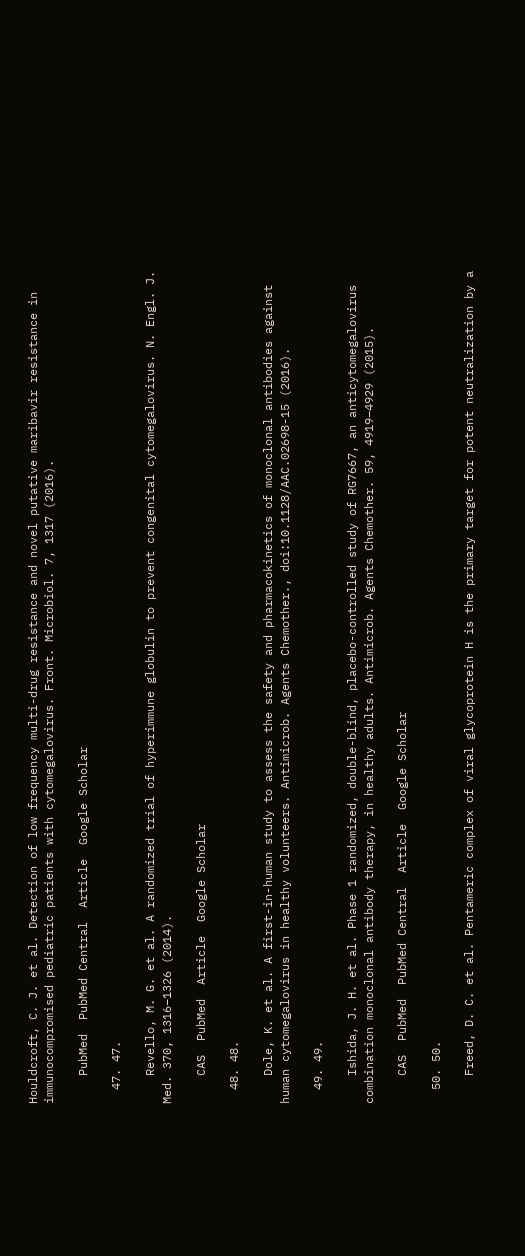Houldcroft, C. J. et al. Detection of low frequency multi-drug resistance and novel putative maribavir resistance in immunocompromised pediatric patients with cytomegalovirus. Front. Microbiol. 7, 1317 (2016).

    PubMed  PubMed Central  Article  Google Scholar

  47. 47.

    Revello, M. G. et al. A randomized trial of hyperimmune globulin to prevent congenital cytomegalovirus. N. Engl. J. Med. 370, 1316–1326 (2014).

    CAS  PubMed  Article  Google Scholar

  48. 48.

    Dole, K. et al. A first-in-human study to assess the safety and pharmacokinetics of monoclonal antibodies against human cytomegalovirus in healthy volunteers. Antimicrob. Agents Chemother., doi:10.1128/AAC.02698-15 (2016).

  49. 49.

    Ishida, J. H. et al. Phase 1 randomized, double-blind, placebo-controlled study of RG7667, an anticytomegalovirus combination monoclonal antibody therapy, in healthy adults. Antimicrob. Agents Chemother. 59, 4919–4929 (2015).

    CAS  PubMed  PubMed Central  Article  Google Scholar

  50. 50.

    Freed, D. C. et al. Pentameric complex of viral glycoprotein H is the primary target for potent neutralization by a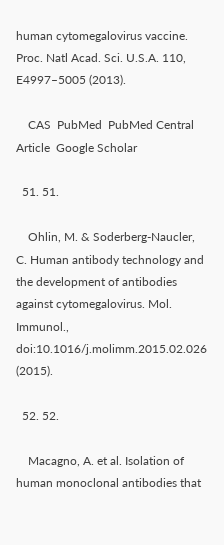human cytomegalovirus vaccine. Proc. Natl Acad. Sci. U.S.A. 110, E4997–5005 (2013).

    CAS  PubMed  PubMed Central  Article  Google Scholar

  51. 51.

    Ohlin, M. & Soderberg-Naucler, C. Human antibody technology and the development of antibodies against cytomegalovirus. Mol. Immunol., doi:10.1016/j.molimm.2015.02.026 (2015).

  52. 52.

    Macagno, A. et al. Isolation of human monoclonal antibodies that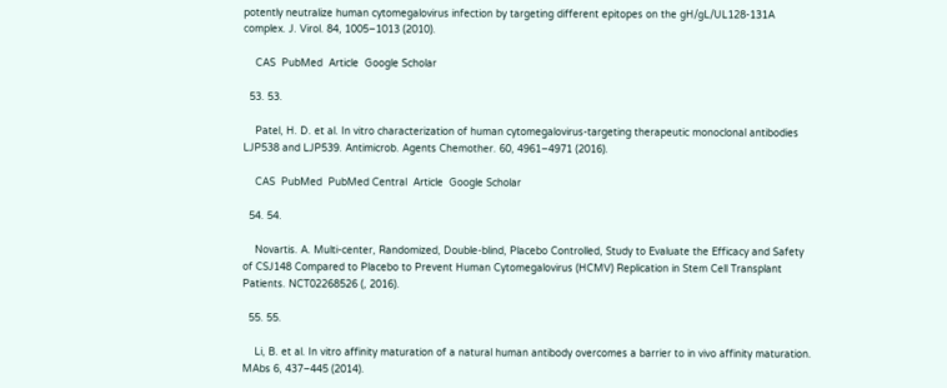potently neutralize human cytomegalovirus infection by targeting different epitopes on the gH/gL/UL128-131A complex. J. Virol. 84, 1005–1013 (2010).

    CAS  PubMed  Article  Google Scholar

  53. 53.

    Patel, H. D. et al. In vitro characterization of human cytomegalovirus-targeting therapeutic monoclonal antibodies LJP538 and LJP539. Antimicrob. Agents Chemother. 60, 4961–4971 (2016).

    CAS  PubMed  PubMed Central  Article  Google Scholar

  54. 54.

    Novartis. A. Multi-center, Randomized, Double-blind, Placebo Controlled, Study to Evaluate the Efficacy and Safety of CSJ148 Compared to Placebo to Prevent Human Cytomegalovirus (HCMV) Replication in Stem Cell Transplant Patients. NCT02268526 (, 2016).

  55. 55.

    Li, B. et al. In vitro affinity maturation of a natural human antibody overcomes a barrier to in vivo affinity maturation. MAbs 6, 437–445 (2014).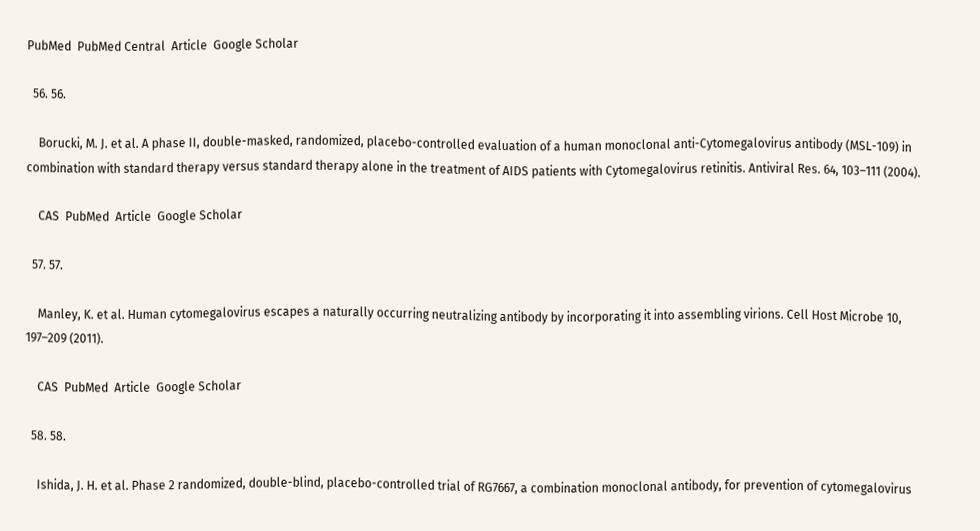PubMed  PubMed Central  Article  Google Scholar

  56. 56.

    Borucki, M. J. et al. A phase II, double-masked, randomized, placebo-controlled evaluation of a human monoclonal anti-Cytomegalovirus antibody (MSL-109) in combination with standard therapy versus standard therapy alone in the treatment of AIDS patients with Cytomegalovirus retinitis. Antiviral Res. 64, 103–111 (2004).

    CAS  PubMed  Article  Google Scholar

  57. 57.

    Manley, K. et al. Human cytomegalovirus escapes a naturally occurring neutralizing antibody by incorporating it into assembling virions. Cell Host Microbe 10, 197–209 (2011).

    CAS  PubMed  Article  Google Scholar

  58. 58.

    Ishida, J. H. et al. Phase 2 randomized, double-blind, placebo-controlled trial of RG7667, a combination monoclonal antibody, for prevention of cytomegalovirus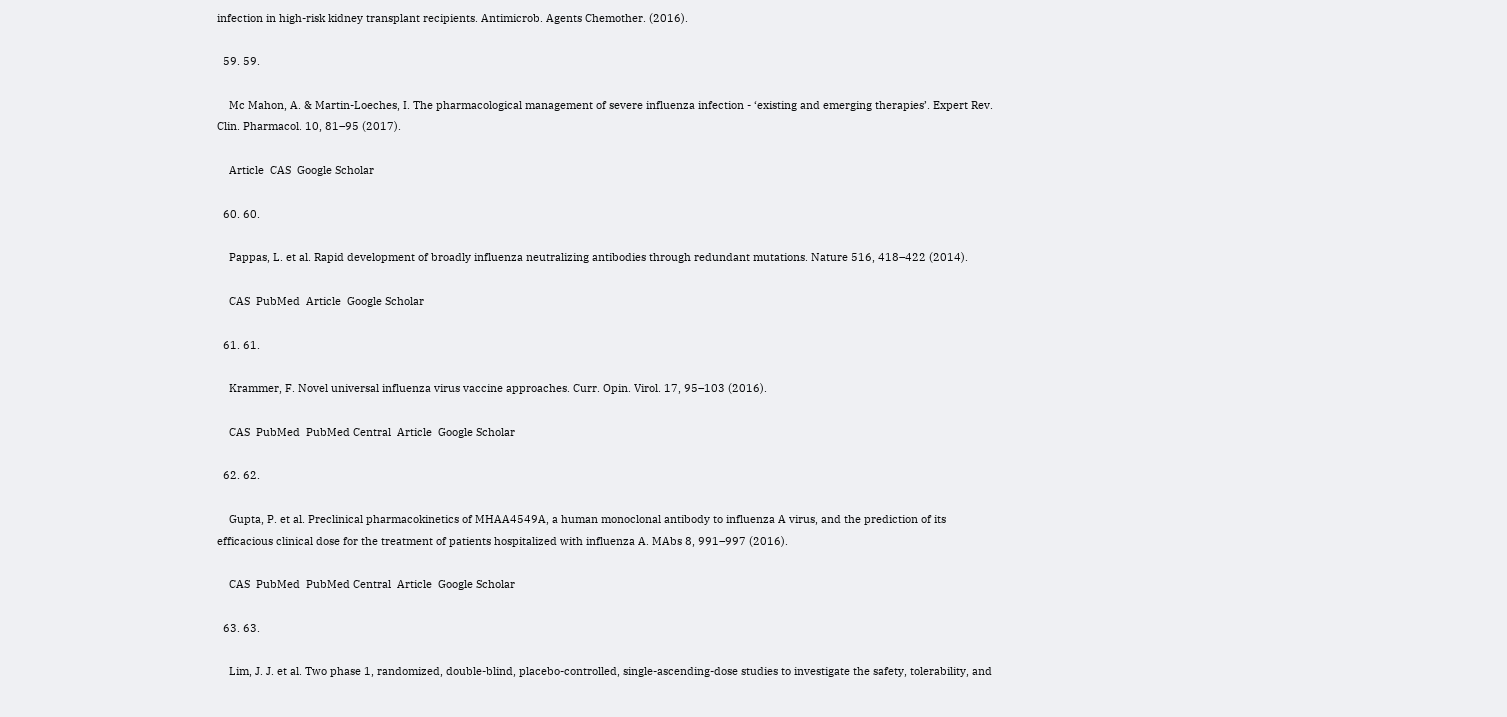infection in high-risk kidney transplant recipients. Antimicrob. Agents Chemother. (2016).

  59. 59.

    Mc Mahon, A. & Martin-Loeches, I. The pharmacological management of severe influenza infection - ‘existing and emerging therapies’. Expert Rev. Clin. Pharmacol. 10, 81–95 (2017).

    Article  CAS  Google Scholar

  60. 60.

    Pappas, L. et al. Rapid development of broadly influenza neutralizing antibodies through redundant mutations. Nature 516, 418–422 (2014).

    CAS  PubMed  Article  Google Scholar

  61. 61.

    Krammer, F. Novel universal influenza virus vaccine approaches. Curr. Opin. Virol. 17, 95–103 (2016).

    CAS  PubMed  PubMed Central  Article  Google Scholar

  62. 62.

    Gupta, P. et al. Preclinical pharmacokinetics of MHAA4549A, a human monoclonal antibody to influenza A virus, and the prediction of its efficacious clinical dose for the treatment of patients hospitalized with influenza A. MAbs 8, 991–997 (2016).

    CAS  PubMed  PubMed Central  Article  Google Scholar

  63. 63.

    Lim, J. J. et al. Two phase 1, randomized, double-blind, placebo-controlled, single-ascending-dose studies to investigate the safety, tolerability, and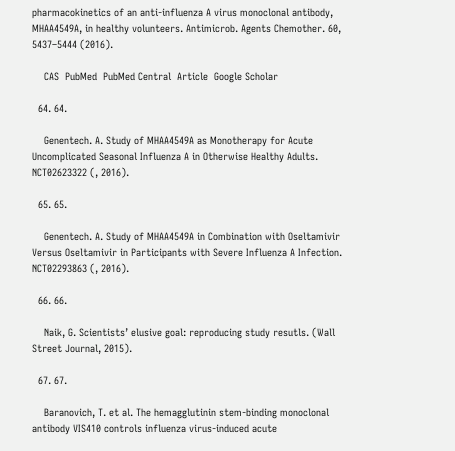pharmacokinetics of an anti-influenza A virus monoclonal antibody, MHAA4549A, in healthy volunteers. Antimicrob. Agents Chemother. 60, 5437–5444 (2016).

    CAS  PubMed  PubMed Central  Article  Google Scholar

  64. 64.

    Genentech. A. Study of MHAA4549A as Monotherapy for Acute Uncomplicated Seasonal Influenza A in Otherwise Healthy Adults. NCT02623322 (, 2016).

  65. 65.

    Genentech. A. Study of MHAA4549A in Combination with Oseltamivir Versus Oseltamivir in Participants with Severe Influenza A Infection. NCT02293863 (, 2016).

  66. 66.

    Naik, G. Scientists’ elusive goal: reproducing study resutls. (Wall Street Journal, 2015).

  67. 67.

    Baranovich, T. et al. The hemagglutinin stem-binding monoclonal antibody VIS410 controls influenza virus-induced acute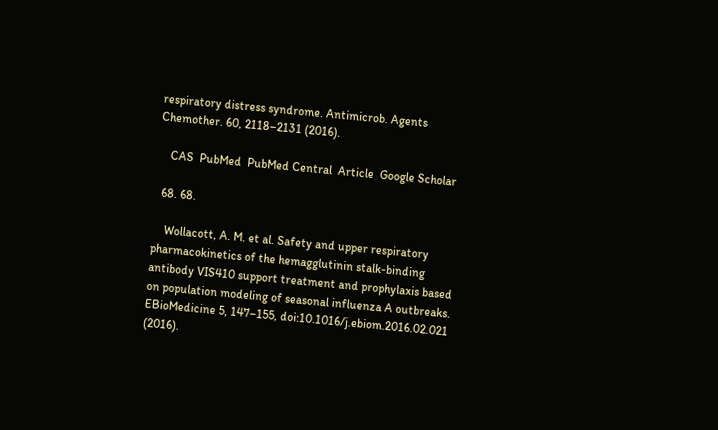respiratory distress syndrome. Antimicrob. Agents Chemother. 60, 2118–2131 (2016).

    CAS  PubMed  PubMed Central  Article  Google Scholar

  68. 68.

    Wollacott, A. M. et al. Safety and upper respiratory pharmacokinetics of the hemagglutinin stalk-binding antibody VIS410 support treatment and prophylaxis based on population modeling of seasonal influenza A outbreaks. EBioMedicine 5, 147–155, doi:10.1016/j.ebiom.2016.02.021 (2016).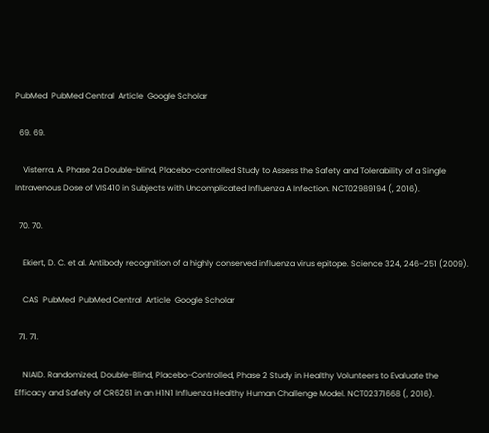PubMed  PubMed Central  Article  Google Scholar

  69. 69.

    Visterra. A. Phase 2a Double-blind, Placebo-controlled Study to Assess the Safety and Tolerability of a Single Intravenous Dose of VIS410 in Subjects with Uncomplicated Influenza A Infection. NCT02989194 (, 2016).

  70. 70.

    Ekiert, D. C. et al. Antibody recognition of a highly conserved influenza virus epitope. Science 324, 246–251 (2009).

    CAS  PubMed  PubMed Central  Article  Google Scholar

  71. 71.

    NIAID. Randomized, Double-Blind, Placebo-Controlled, Phase 2 Study in Healthy Volunteers to Evaluate the Efficacy and Safety of CR6261 in an H1N1 Influenza Healthy Human Challenge Model. NCT02371668 (, 2016).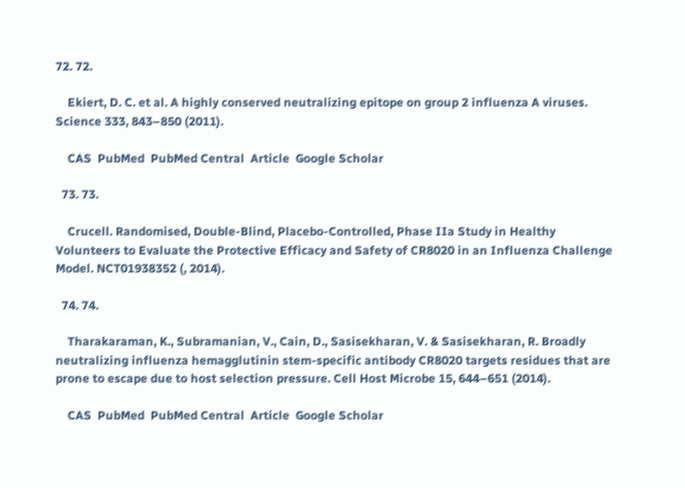72. 72.

    Ekiert, D. C. et al. A highly conserved neutralizing epitope on group 2 influenza A viruses. Science 333, 843–850 (2011).

    CAS  PubMed  PubMed Central  Article  Google Scholar

  73. 73.

    Crucell. Randomised, Double-Blind, Placebo-Controlled, Phase IIa Study in Healthy Volunteers to Evaluate the Protective Efficacy and Safety of CR8020 in an Influenza Challenge Model. NCT01938352 (, 2014).

  74. 74.

    Tharakaraman, K., Subramanian, V., Cain, D., Sasisekharan, V. & Sasisekharan, R. Broadly neutralizing influenza hemagglutinin stem-specific antibody CR8020 targets residues that are prone to escape due to host selection pressure. Cell Host Microbe 15, 644–651 (2014).

    CAS  PubMed  PubMed Central  Article  Google Scholar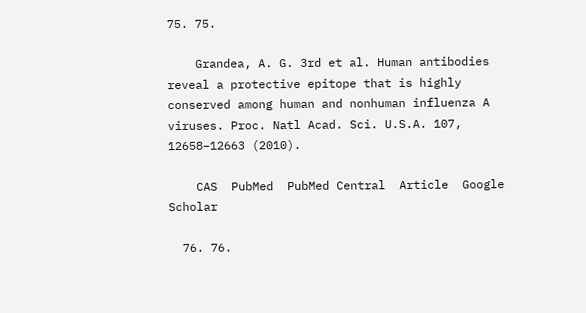75. 75.

    Grandea, A. G. 3rd et al. Human antibodies reveal a protective epitope that is highly conserved among human and nonhuman influenza A viruses. Proc. Natl Acad. Sci. U.S.A. 107, 12658–12663 (2010).

    CAS  PubMed  PubMed Central  Article  Google Scholar

  76. 76.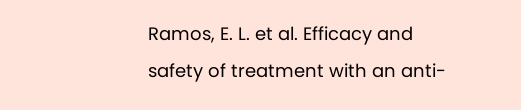Ramos, E. L. et al. Efficacy and safety of treatment with an anti-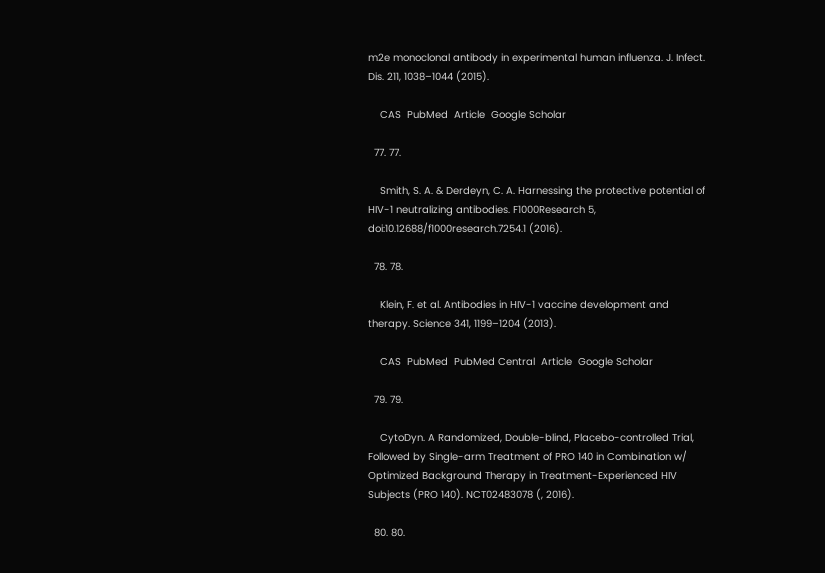m2e monoclonal antibody in experimental human influenza. J. Infect. Dis. 211, 1038–1044 (2015).

    CAS  PubMed  Article  Google Scholar

  77. 77.

    Smith, S. A. & Derdeyn, C. A. Harnessing the protective potential of HIV-1 neutralizing antibodies. F1000Research 5, doi:10.12688/f1000research.7254.1 (2016).

  78. 78.

    Klein, F. et al. Antibodies in HIV-1 vaccine development and therapy. Science 341, 1199–1204 (2013).

    CAS  PubMed  PubMed Central  Article  Google Scholar

  79. 79.

    CytoDyn. A Randomized, Double-blind, Placebo-controlled Trial, Followed by Single-arm Treatment of PRO 140 in Combination w/ Optimized Background Therapy in Treatment-Experienced HIV Subjects (PRO 140). NCT02483078 (, 2016).

  80. 80.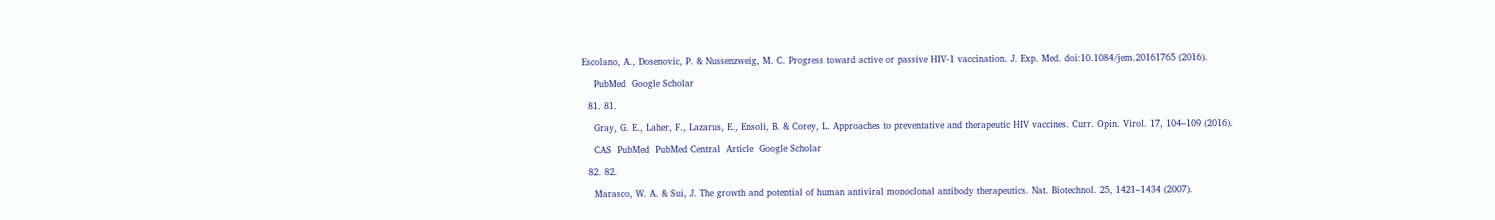Escolano, A., Dosenovic, P. & Nussenzweig, M. C. Progress toward active or passive HIV-1 vaccination. J. Exp. Med. doi:10.1084/jem.20161765 (2016).

    PubMed  Google Scholar

  81. 81.

    Gray, G. E., Laher, F., Lazarus, E., Ensoli, B. & Corey, L. Approaches to preventative and therapeutic HIV vaccines. Curr. Opin. Virol. 17, 104–109 (2016).

    CAS  PubMed  PubMed Central  Article  Google Scholar

  82. 82.

    Marasco, W. A. & Sui, J. The growth and potential of human antiviral monoclonal antibody therapeutics. Nat. Biotechnol. 25, 1421–1434 (2007).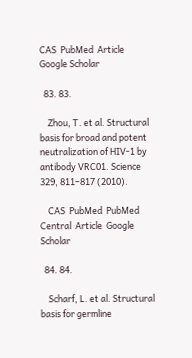CAS  PubMed  Article  Google Scholar

  83. 83.

    Zhou, T. et al. Structural basis for broad and potent neutralization of HIV-1 by antibody VRC01. Science 329, 811–817 (2010).

    CAS  PubMed  PubMed Central  Article  Google Scholar

  84. 84.

    Scharf, L. et al. Structural basis for germline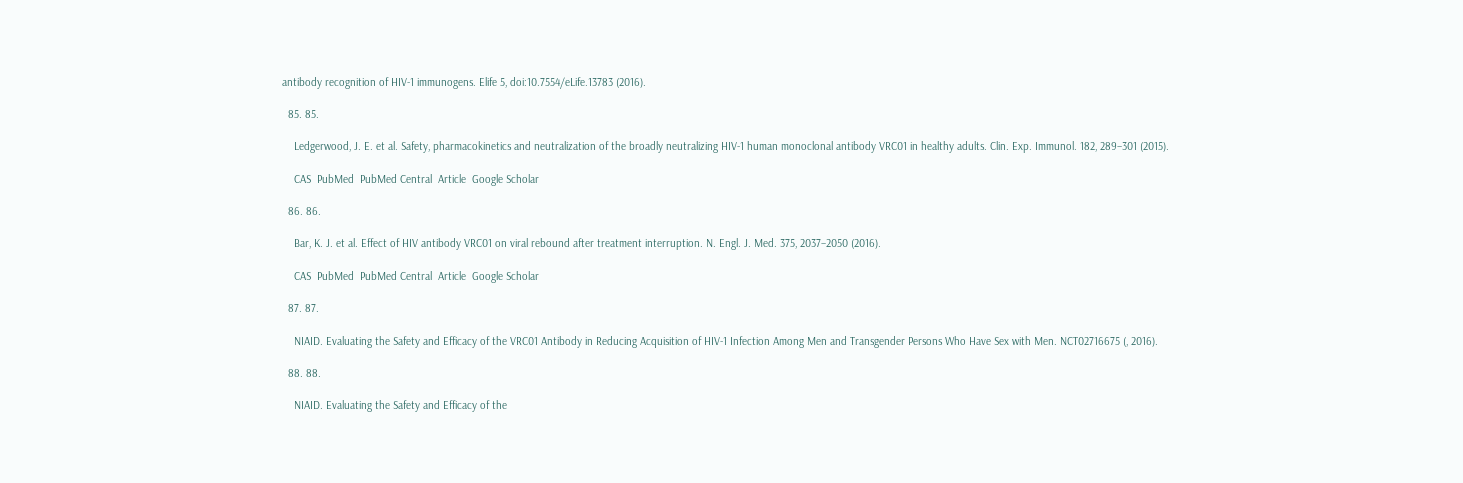antibody recognition of HIV-1 immunogens. Elife 5, doi:10.7554/eLife.13783 (2016).

  85. 85.

    Ledgerwood, J. E. et al. Safety, pharmacokinetics and neutralization of the broadly neutralizing HIV-1 human monoclonal antibody VRC01 in healthy adults. Clin. Exp. Immunol. 182, 289–301 (2015).

    CAS  PubMed  PubMed Central  Article  Google Scholar

  86. 86.

    Bar, K. J. et al. Effect of HIV antibody VRC01 on viral rebound after treatment interruption. N. Engl. J. Med. 375, 2037–2050 (2016).

    CAS  PubMed  PubMed Central  Article  Google Scholar

  87. 87.

    NIAID. Evaluating the Safety and Efficacy of the VRC01 Antibody in Reducing Acquisition of HIV-1 Infection Among Men and Transgender Persons Who Have Sex with Men. NCT02716675 (, 2016).

  88. 88.

    NIAID. Evaluating the Safety and Efficacy of the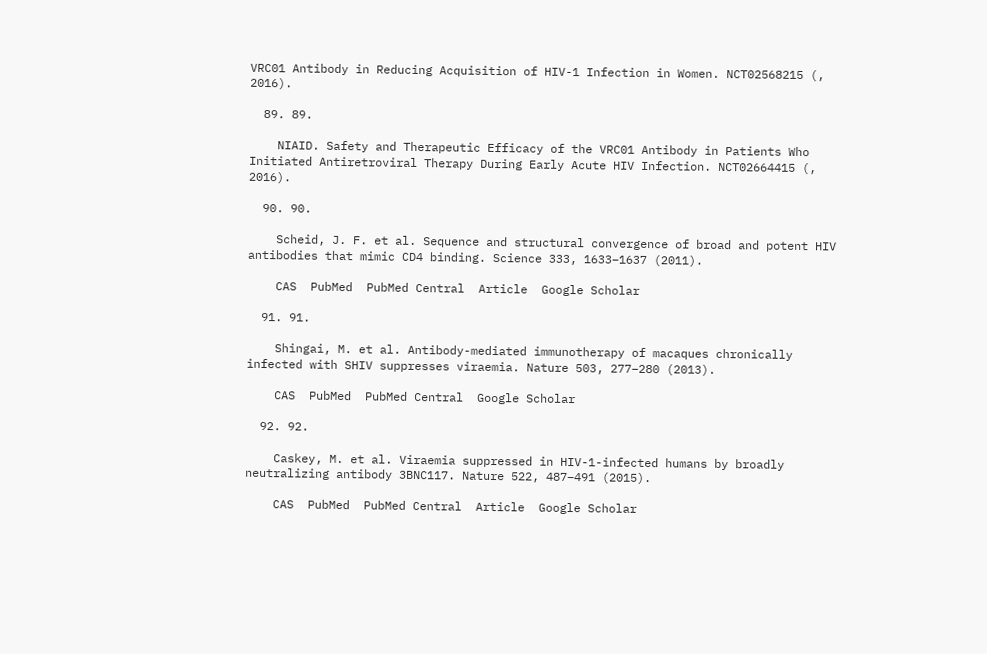VRC01 Antibody in Reducing Acquisition of HIV-1 Infection in Women. NCT02568215 (, 2016).

  89. 89.

    NIAID. Safety and Therapeutic Efficacy of the VRC01 Antibody in Patients Who Initiated Antiretroviral Therapy During Early Acute HIV Infection. NCT02664415 (, 2016).

  90. 90.

    Scheid, J. F. et al. Sequence and structural convergence of broad and potent HIV antibodies that mimic CD4 binding. Science 333, 1633–1637 (2011).

    CAS  PubMed  PubMed Central  Article  Google Scholar

  91. 91.

    Shingai, M. et al. Antibody-mediated immunotherapy of macaques chronically infected with SHIV suppresses viraemia. Nature 503, 277–280 (2013).

    CAS  PubMed  PubMed Central  Google Scholar

  92. 92.

    Caskey, M. et al. Viraemia suppressed in HIV-1-infected humans by broadly neutralizing antibody 3BNC117. Nature 522, 487–491 (2015).

    CAS  PubMed  PubMed Central  Article  Google Scholar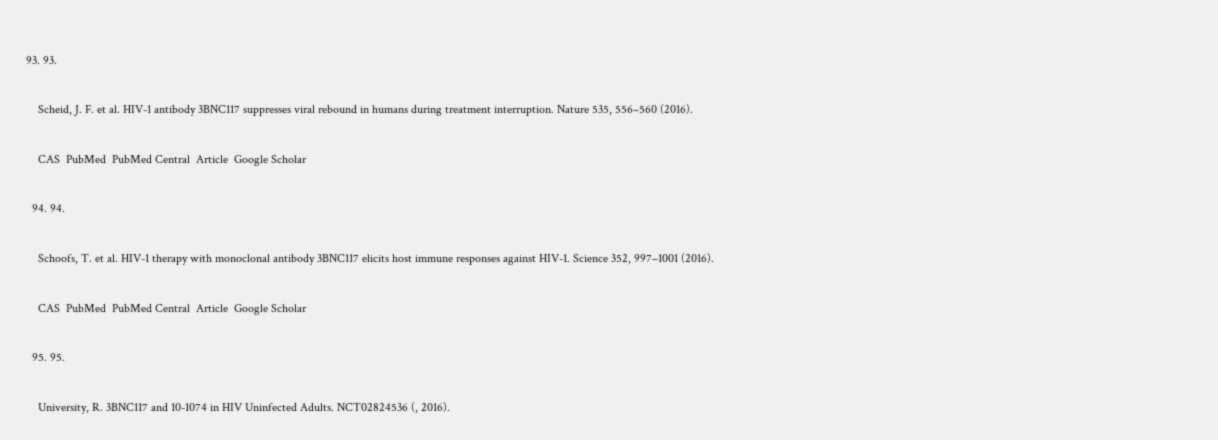93. 93.

    Scheid, J. F. et al. HIV-1 antibody 3BNC117 suppresses viral rebound in humans during treatment interruption. Nature 535, 556–560 (2016).

    CAS  PubMed  PubMed Central  Article  Google Scholar

  94. 94.

    Schoofs, T. et al. HIV-1 therapy with monoclonal antibody 3BNC117 elicits host immune responses against HIV-1. Science 352, 997–1001 (2016).

    CAS  PubMed  PubMed Central  Article  Google Scholar

  95. 95.

    University, R. 3BNC117 and 10-1074 in HIV Uninfected Adults. NCT02824536 (, 2016).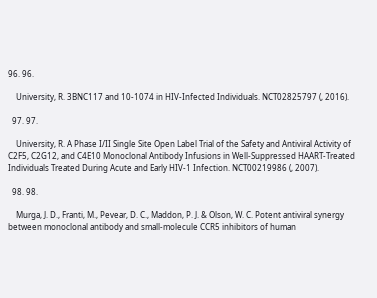96. 96.

    University, R. 3BNC117 and 10-1074 in HIV-Infected Individuals. NCT02825797 (, 2016).

  97. 97.

    University, R. A Phase I/II Single Site Open Label Trial of the Safety and Antiviral Activity of C2F5, C2G12, and C4E10 Monoclonal Antibody Infusions in Well-Suppressed HAART-Treated Individuals Treated During Acute and Early HIV-1 Infection. NCT00219986 (, 2007).

  98. 98.

    Murga, J. D., Franti, M., Pevear, D. C., Maddon, P. J. & Olson, W. C. Potent antiviral synergy between monoclonal antibody and small-molecule CCR5 inhibitors of human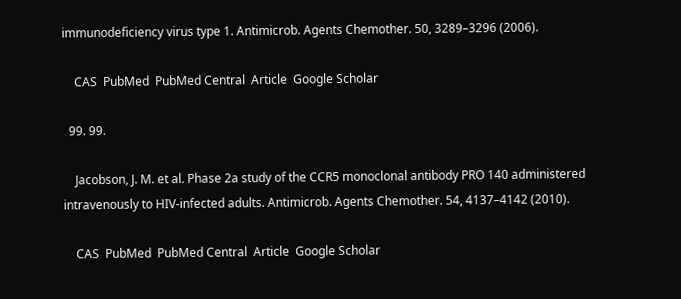immunodeficiency virus type 1. Antimicrob. Agents Chemother. 50, 3289–3296 (2006).

    CAS  PubMed  PubMed Central  Article  Google Scholar

  99. 99.

    Jacobson, J. M. et al. Phase 2a study of the CCR5 monoclonal antibody PRO 140 administered intravenously to HIV-infected adults. Antimicrob. Agents Chemother. 54, 4137–4142 (2010).

    CAS  PubMed  PubMed Central  Article  Google Scholar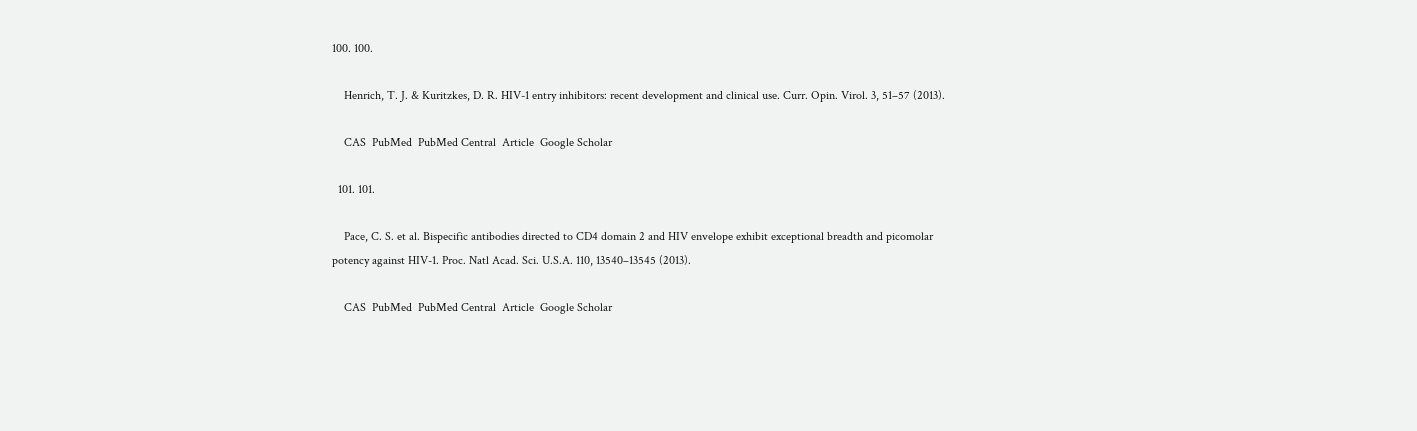100. 100.

    Henrich, T. J. & Kuritzkes, D. R. HIV-1 entry inhibitors: recent development and clinical use. Curr. Opin. Virol. 3, 51–57 (2013).

    CAS  PubMed  PubMed Central  Article  Google Scholar

  101. 101.

    Pace, C. S. et al. Bispecific antibodies directed to CD4 domain 2 and HIV envelope exhibit exceptional breadth and picomolar potency against HIV-1. Proc. Natl Acad. Sci. U.S.A. 110, 13540–13545 (2013).

    CAS  PubMed  PubMed Central  Article  Google Scholar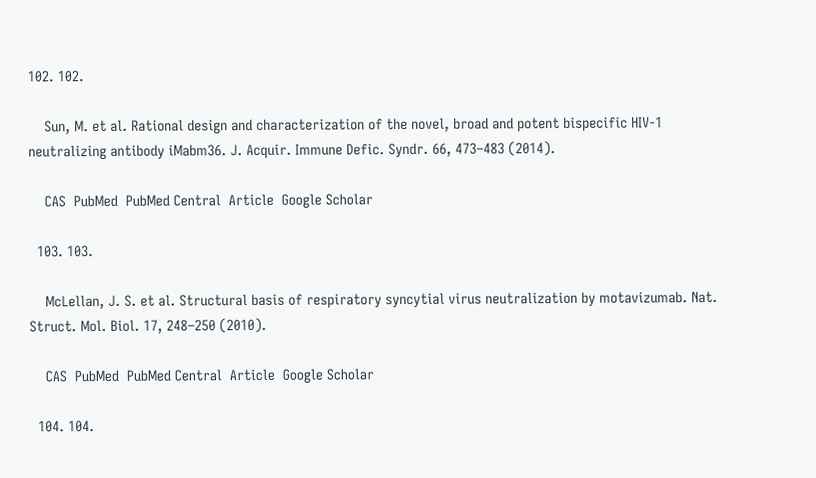102. 102.

    Sun, M. et al. Rational design and characterization of the novel, broad and potent bispecific HIV-1 neutralizing antibody iMabm36. J. Acquir. Immune Defic. Syndr. 66, 473–483 (2014).

    CAS  PubMed  PubMed Central  Article  Google Scholar

  103. 103.

    McLellan, J. S. et al. Structural basis of respiratory syncytial virus neutralization by motavizumab. Nat. Struct. Mol. Biol. 17, 248–250 (2010).

    CAS  PubMed  PubMed Central  Article  Google Scholar

  104. 104.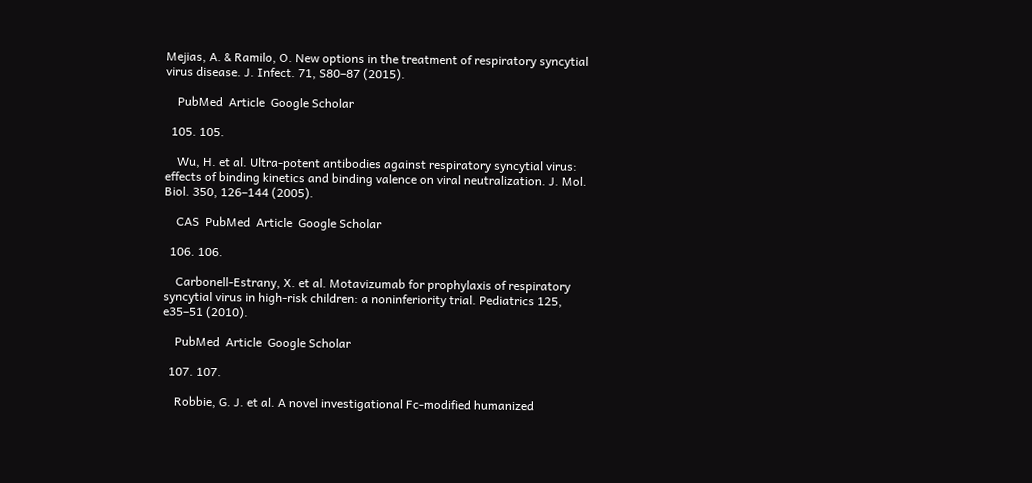Mejias, A. & Ramilo, O. New options in the treatment of respiratory syncytial virus disease. J. Infect. 71, S80–87 (2015).

    PubMed  Article  Google Scholar

  105. 105.

    Wu, H. et al. Ultra-potent antibodies against respiratory syncytial virus: effects of binding kinetics and binding valence on viral neutralization. J. Mol. Biol. 350, 126–144 (2005).

    CAS  PubMed  Article  Google Scholar

  106. 106.

    Carbonell-Estrany, X. et al. Motavizumab for prophylaxis of respiratory syncytial virus in high-risk children: a noninferiority trial. Pediatrics 125, e35–51 (2010).

    PubMed  Article  Google Scholar

  107. 107.

    Robbie, G. J. et al. A novel investigational Fc-modified humanized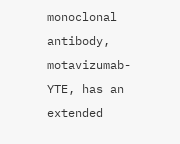monoclonal antibody, motavizumab-YTE, has an extended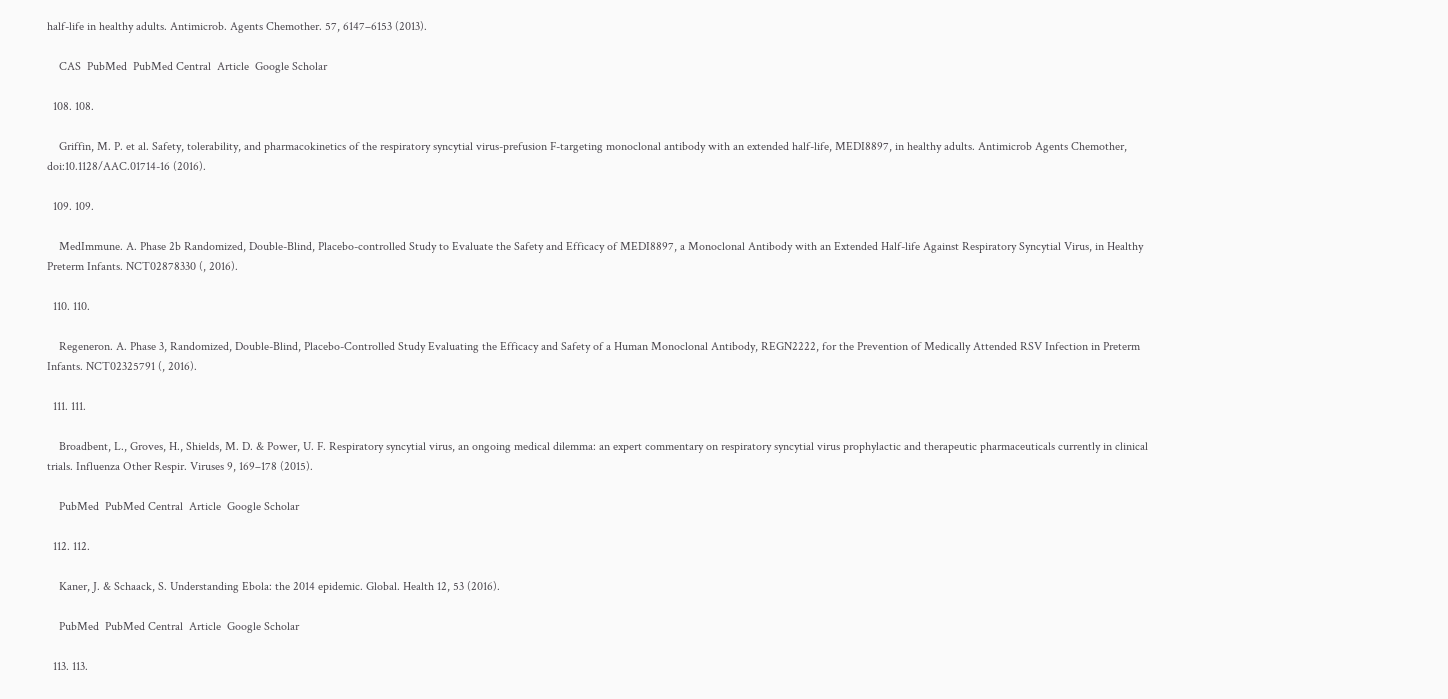half-life in healthy adults. Antimicrob. Agents Chemother. 57, 6147–6153 (2013).

    CAS  PubMed  PubMed Central  Article  Google Scholar

  108. 108.

    Griffin, M. P. et al. Safety, tolerability, and pharmacokinetics of the respiratory syncytial virus-prefusion F-targeting monoclonal antibody with an extended half-life, MEDI8897, in healthy adults. Antimicrob Agents Chemother, doi:10.1128/AAC.01714-16 (2016).

  109. 109.

    MedImmune. A. Phase 2b Randomized, Double-Blind, Placebo-controlled Study to Evaluate the Safety and Efficacy of MEDI8897, a Monoclonal Antibody with an Extended Half-life Against Respiratory Syncytial Virus, in Healthy Preterm Infants. NCT02878330 (, 2016).

  110. 110.

    Regeneron. A. Phase 3, Randomized, Double-Blind, Placebo-Controlled Study Evaluating the Efficacy and Safety of a Human Monoclonal Antibody, REGN2222, for the Prevention of Medically Attended RSV Infection in Preterm Infants. NCT02325791 (, 2016).

  111. 111.

    Broadbent, L., Groves, H., Shields, M. D. & Power, U. F. Respiratory syncytial virus, an ongoing medical dilemma: an expert commentary on respiratory syncytial virus prophylactic and therapeutic pharmaceuticals currently in clinical trials. Influenza Other Respir. Viruses 9, 169–178 (2015).

    PubMed  PubMed Central  Article  Google Scholar

  112. 112.

    Kaner, J. & Schaack, S. Understanding Ebola: the 2014 epidemic. Global. Health 12, 53 (2016).

    PubMed  PubMed Central  Article  Google Scholar

  113. 113.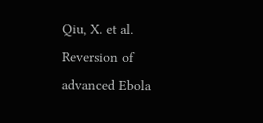Qiu, X. et al. Reversion of advanced Ebola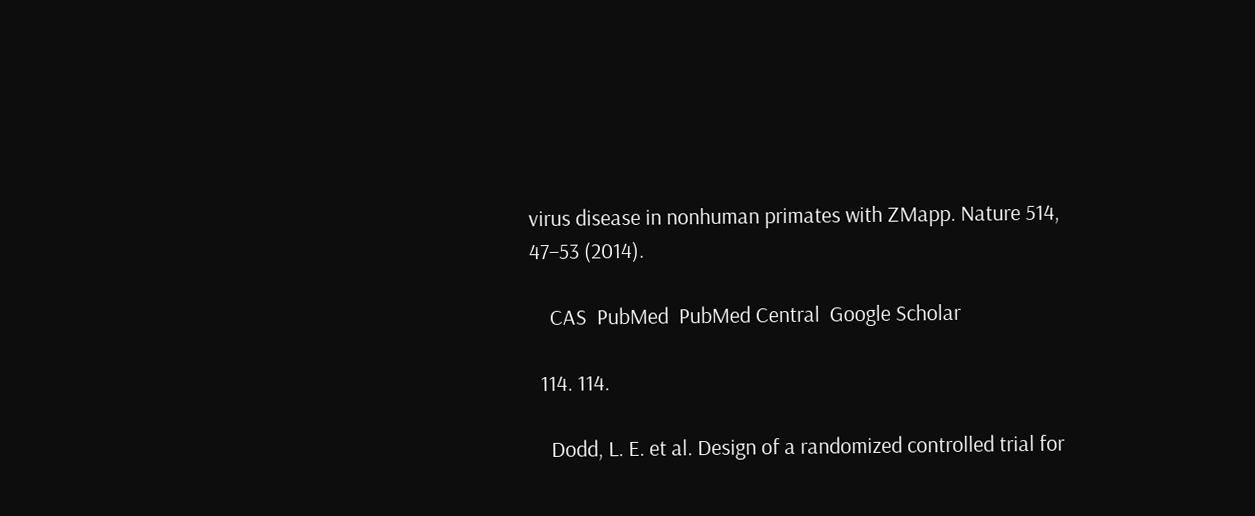virus disease in nonhuman primates with ZMapp. Nature 514, 47–53 (2014).

    CAS  PubMed  PubMed Central  Google Scholar

  114. 114.

    Dodd, L. E. et al. Design of a randomized controlled trial for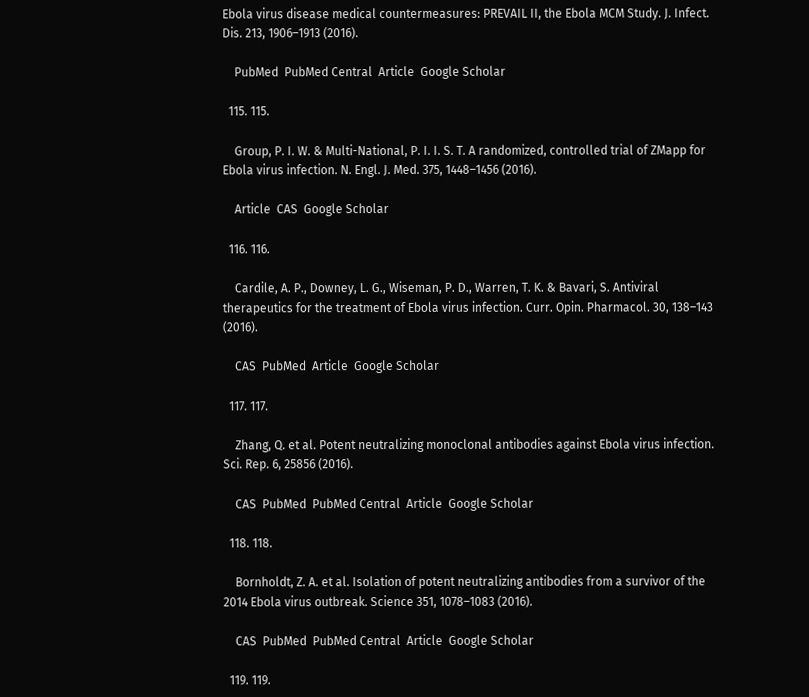Ebola virus disease medical countermeasures: PREVAIL II, the Ebola MCM Study. J. Infect. Dis. 213, 1906–1913 (2016).

    PubMed  PubMed Central  Article  Google Scholar

  115. 115.

    Group, P. I. W. & Multi-National, P. I. I. S. T. A randomized, controlled trial of ZMapp for Ebola virus infection. N. Engl. J. Med. 375, 1448–1456 (2016).

    Article  CAS  Google Scholar

  116. 116.

    Cardile, A. P., Downey, L. G., Wiseman, P. D., Warren, T. K. & Bavari, S. Antiviral therapeutics for the treatment of Ebola virus infection. Curr. Opin. Pharmacol. 30, 138–143 (2016).

    CAS  PubMed  Article  Google Scholar

  117. 117.

    Zhang, Q. et al. Potent neutralizing monoclonal antibodies against Ebola virus infection. Sci. Rep. 6, 25856 (2016).

    CAS  PubMed  PubMed Central  Article  Google Scholar

  118. 118.

    Bornholdt, Z. A. et al. Isolation of potent neutralizing antibodies from a survivor of the 2014 Ebola virus outbreak. Science 351, 1078–1083 (2016).

    CAS  PubMed  PubMed Central  Article  Google Scholar

  119. 119.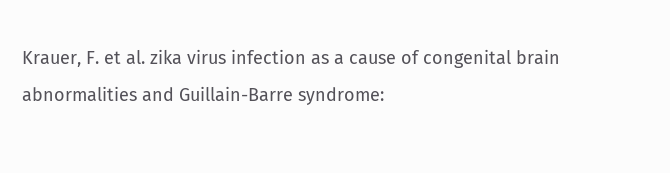Krauer, F. et al. zika virus infection as a cause of congenital brain abnormalities and Guillain-Barre syndrome: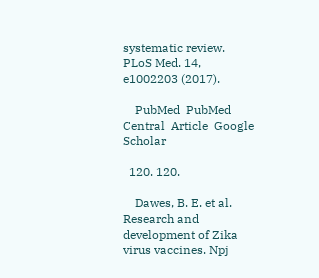systematic review. PLoS Med. 14, e1002203 (2017).

    PubMed  PubMed Central  Article  Google Scholar

  120. 120.

    Dawes, B. E. et al. Research and development of Zika virus vaccines. Npj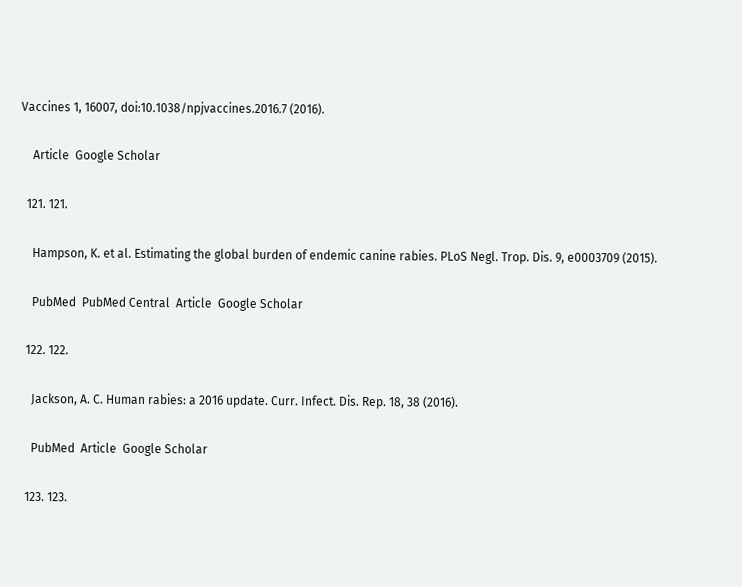Vaccines 1, 16007, doi:10.1038/npjvaccines.2016.7 (2016).

    Article  Google Scholar

  121. 121.

    Hampson, K. et al. Estimating the global burden of endemic canine rabies. PLoS Negl. Trop. Dis. 9, e0003709 (2015).

    PubMed  PubMed Central  Article  Google Scholar

  122. 122.

    Jackson, A. C. Human rabies: a 2016 update. Curr. Infect. Dis. Rep. 18, 38 (2016).

    PubMed  Article  Google Scholar

  123. 123.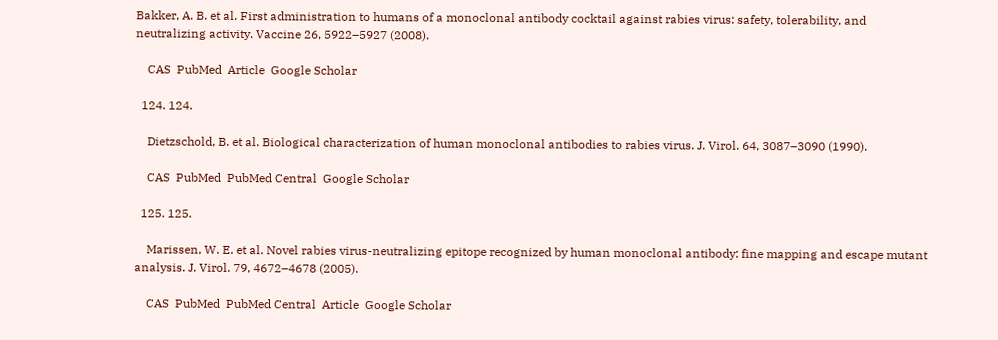Bakker, A. B. et al. First administration to humans of a monoclonal antibody cocktail against rabies virus: safety, tolerability, and neutralizing activity. Vaccine 26, 5922–5927 (2008).

    CAS  PubMed  Article  Google Scholar

  124. 124.

    Dietzschold, B. et al. Biological characterization of human monoclonal antibodies to rabies virus. J. Virol. 64, 3087–3090 (1990).

    CAS  PubMed  PubMed Central  Google Scholar

  125. 125.

    Marissen, W. E. et al. Novel rabies virus-neutralizing epitope recognized by human monoclonal antibody: fine mapping and escape mutant analysis. J. Virol. 79, 4672–4678 (2005).

    CAS  PubMed  PubMed Central  Article  Google Scholar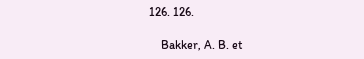126. 126.

    Bakker, A. B. et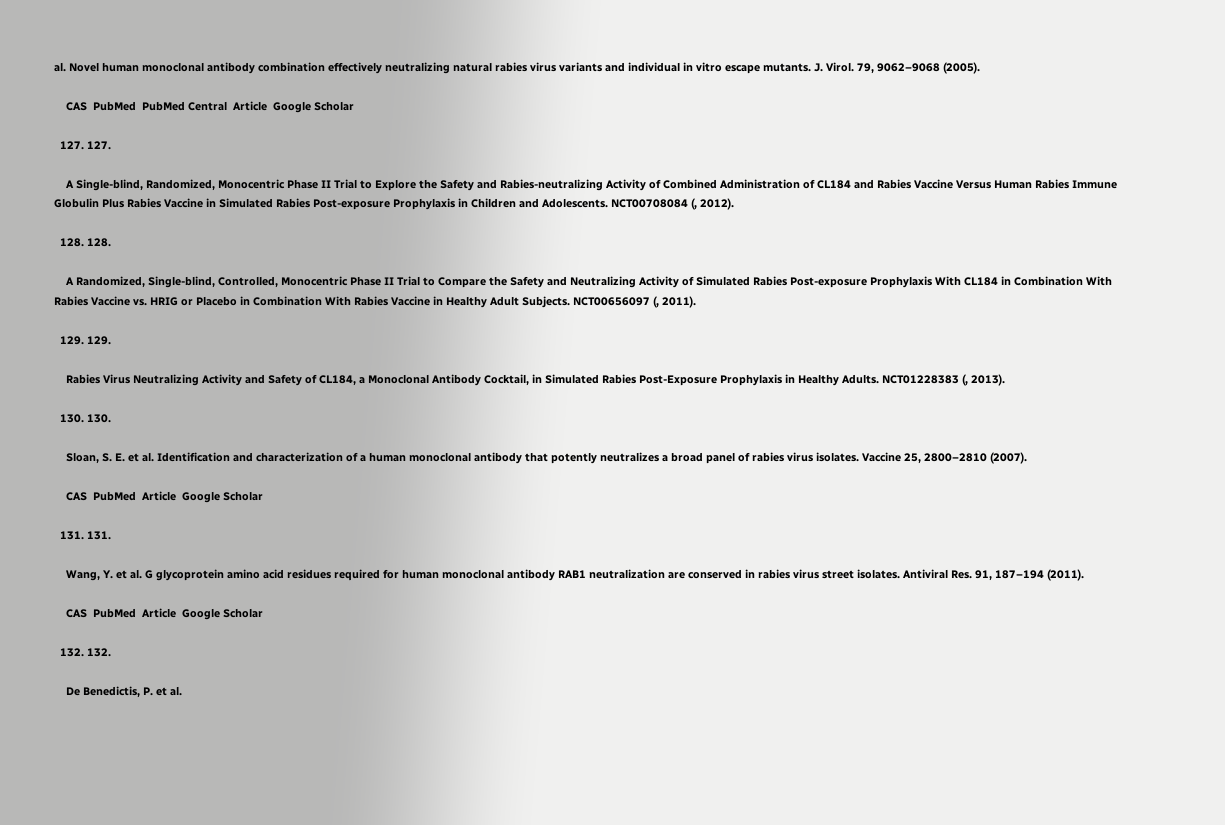al. Novel human monoclonal antibody combination effectively neutralizing natural rabies virus variants and individual in vitro escape mutants. J. Virol. 79, 9062–9068 (2005).

    CAS  PubMed  PubMed Central  Article  Google Scholar

  127. 127.

    A Single-blind, Randomized, Monocentric Phase II Trial to Explore the Safety and Rabies-neutralizing Activity of Combined Administration of CL184 and Rabies Vaccine Versus Human Rabies Immune Globulin Plus Rabies Vaccine in Simulated Rabies Post-exposure Prophylaxis in Children and Adolescents. NCT00708084 (, 2012).

  128. 128.

    A Randomized, Single-blind, Controlled, Monocentric Phase II Trial to Compare the Safety and Neutralizing Activity of Simulated Rabies Post-exposure Prophylaxis With CL184 in Combination With Rabies Vaccine vs. HRIG or Placebo in Combination With Rabies Vaccine in Healthy Adult Subjects. NCT00656097 (, 2011).

  129. 129.

    Rabies Virus Neutralizing Activity and Safety of CL184, a Monoclonal Antibody Cocktail, in Simulated Rabies Post-Exposure Prophylaxis in Healthy Adults. NCT01228383 (, 2013).

  130. 130.

    Sloan, S. E. et al. Identification and characterization of a human monoclonal antibody that potently neutralizes a broad panel of rabies virus isolates. Vaccine 25, 2800–2810 (2007).

    CAS  PubMed  Article  Google Scholar

  131. 131.

    Wang, Y. et al. G glycoprotein amino acid residues required for human monoclonal antibody RAB1 neutralization are conserved in rabies virus street isolates. Antiviral Res. 91, 187–194 (2011).

    CAS  PubMed  Article  Google Scholar

  132. 132.

    De Benedictis, P. et al.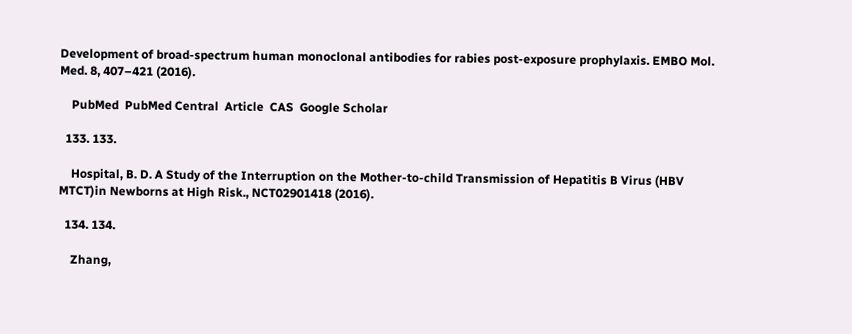Development of broad-spectrum human monoclonal antibodies for rabies post-exposure prophylaxis. EMBO Mol. Med. 8, 407–421 (2016).

    PubMed  PubMed Central  Article  CAS  Google Scholar

  133. 133.

    Hospital, B. D. A Study of the Interruption on the Mother-to-child Transmission of Hepatitis B Virus (HBV MTCT)in Newborns at High Risk., NCT02901418 (2016).

  134. 134.

    Zhang,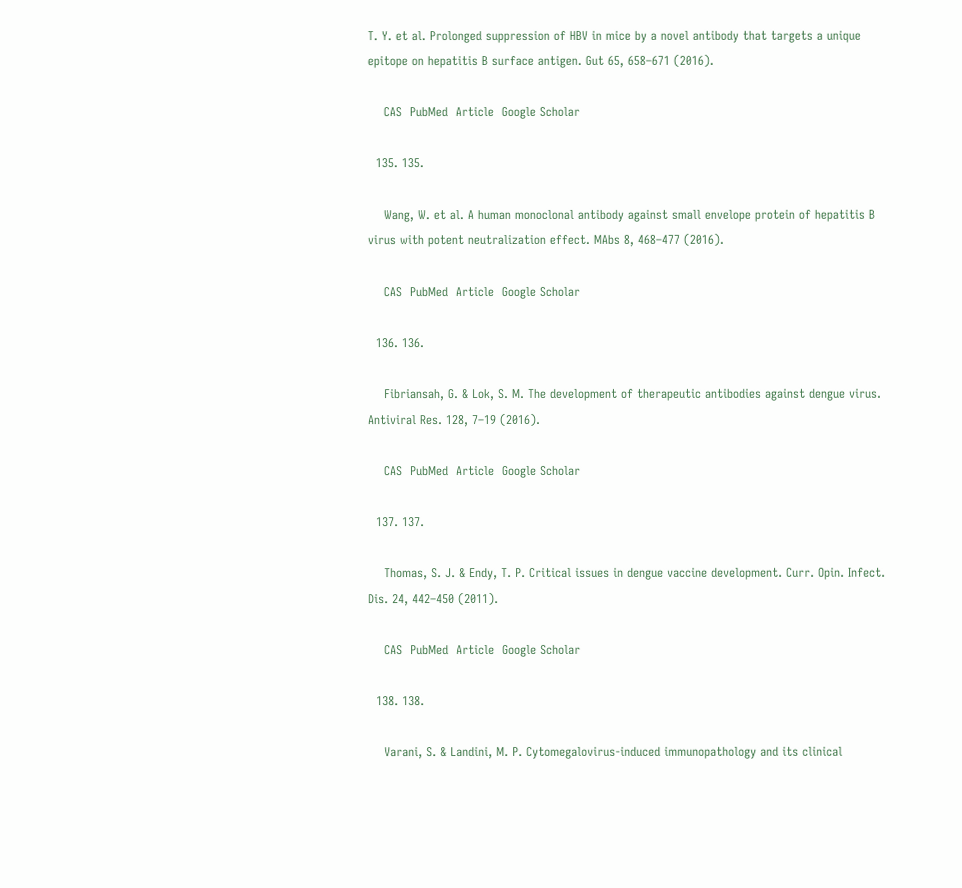T. Y. et al. Prolonged suppression of HBV in mice by a novel antibody that targets a unique epitope on hepatitis B surface antigen. Gut 65, 658–671 (2016).

    CAS  PubMed  Article  Google Scholar

  135. 135.

    Wang, W. et al. A human monoclonal antibody against small envelope protein of hepatitis B virus with potent neutralization effect. MAbs 8, 468–477 (2016).

    CAS  PubMed  Article  Google Scholar

  136. 136.

    Fibriansah, G. & Lok, S. M. The development of therapeutic antibodies against dengue virus. Antiviral Res. 128, 7–19 (2016).

    CAS  PubMed  Article  Google Scholar

  137. 137.

    Thomas, S. J. & Endy, T. P. Critical issues in dengue vaccine development. Curr. Opin. Infect. Dis. 24, 442–450 (2011).

    CAS  PubMed  Article  Google Scholar

  138. 138.

    Varani, S. & Landini, M. P. Cytomegalovirus-induced immunopathology and its clinical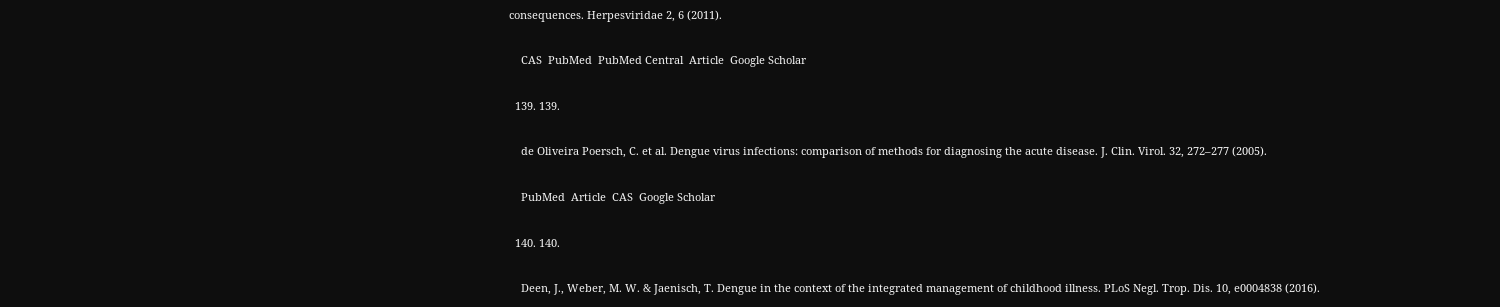consequences. Herpesviridae 2, 6 (2011).

    CAS  PubMed  PubMed Central  Article  Google Scholar

  139. 139.

    de Oliveira Poersch, C. et al. Dengue virus infections: comparison of methods for diagnosing the acute disease. J. Clin. Virol. 32, 272–277 (2005).

    PubMed  Article  CAS  Google Scholar

  140. 140.

    Deen, J., Weber, M. W. & Jaenisch, T. Dengue in the context of the integrated management of childhood illness. PLoS Negl. Trop. Dis. 10, e0004838 (2016).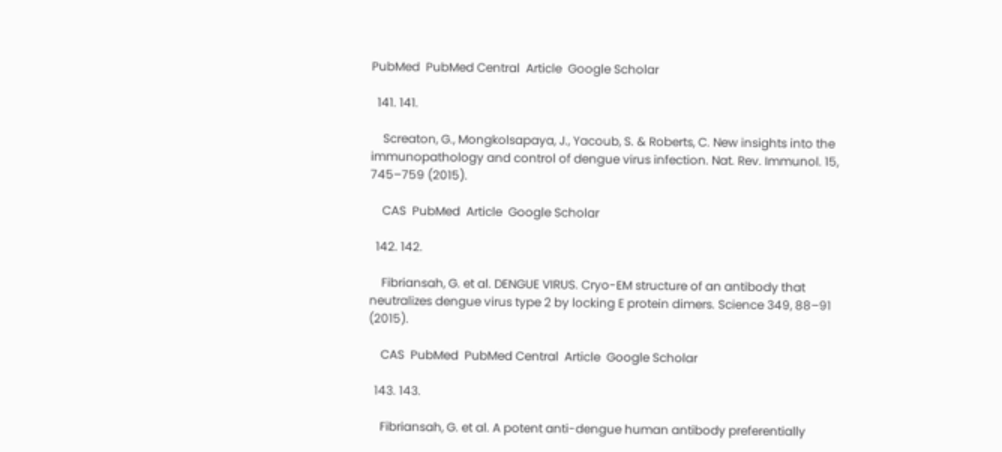PubMed  PubMed Central  Article  Google Scholar

  141. 141.

    Screaton, G., Mongkolsapaya, J., Yacoub, S. & Roberts, C. New insights into the immunopathology and control of dengue virus infection. Nat. Rev. Immunol. 15, 745–759 (2015).

    CAS  PubMed  Article  Google Scholar

  142. 142.

    Fibriansah, G. et al. DENGUE VIRUS. Cryo-EM structure of an antibody that neutralizes dengue virus type 2 by locking E protein dimers. Science 349, 88–91 (2015).

    CAS  PubMed  PubMed Central  Article  Google Scholar

  143. 143.

    Fibriansah, G. et al. A potent anti-dengue human antibody preferentially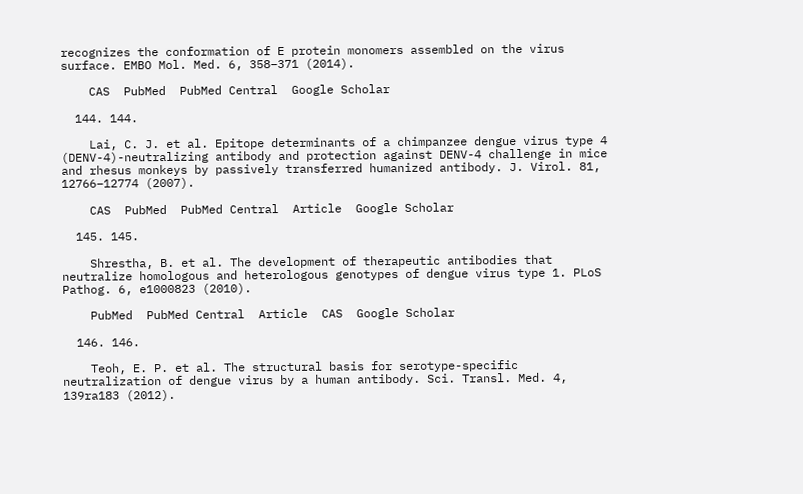recognizes the conformation of E protein monomers assembled on the virus surface. EMBO Mol. Med. 6, 358–371 (2014).

    CAS  PubMed  PubMed Central  Google Scholar

  144. 144.

    Lai, C. J. et al. Epitope determinants of a chimpanzee dengue virus type 4 (DENV-4)-neutralizing antibody and protection against DENV-4 challenge in mice and rhesus monkeys by passively transferred humanized antibody. J. Virol. 81, 12766–12774 (2007).

    CAS  PubMed  PubMed Central  Article  Google Scholar

  145. 145.

    Shrestha, B. et al. The development of therapeutic antibodies that neutralize homologous and heterologous genotypes of dengue virus type 1. PLoS Pathog. 6, e1000823 (2010).

    PubMed  PubMed Central  Article  CAS  Google Scholar

  146. 146.

    Teoh, E. P. et al. The structural basis for serotype-specific neutralization of dengue virus by a human antibody. Sci. Transl. Med. 4, 139ra183 (2012).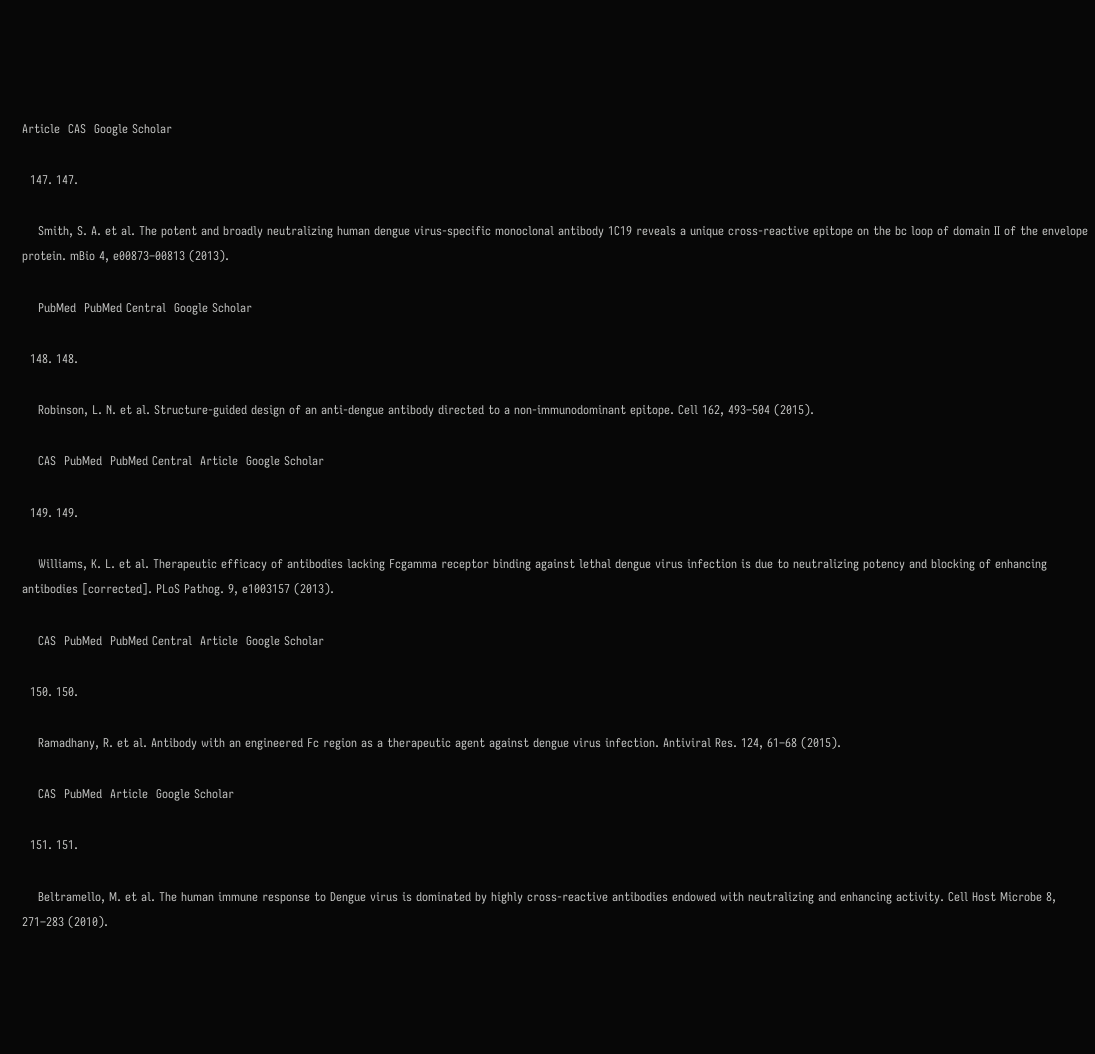Article  CAS  Google Scholar

  147. 147.

    Smith, S. A. et al. The potent and broadly neutralizing human dengue virus-specific monoclonal antibody 1C19 reveals a unique cross-reactive epitope on the bc loop of domain II of the envelope protein. mBio 4, e00873–00813 (2013).

    PubMed  PubMed Central  Google Scholar

  148. 148.

    Robinson, L. N. et al. Structure-guided design of an anti-dengue antibody directed to a non-immunodominant epitope. Cell 162, 493–504 (2015).

    CAS  PubMed  PubMed Central  Article  Google Scholar

  149. 149.

    Williams, K. L. et al. Therapeutic efficacy of antibodies lacking Fcgamma receptor binding against lethal dengue virus infection is due to neutralizing potency and blocking of enhancing antibodies [corrected]. PLoS Pathog. 9, e1003157 (2013).

    CAS  PubMed  PubMed Central  Article  Google Scholar

  150. 150.

    Ramadhany, R. et al. Antibody with an engineered Fc region as a therapeutic agent against dengue virus infection. Antiviral Res. 124, 61–68 (2015).

    CAS  PubMed  Article  Google Scholar

  151. 151.

    Beltramello, M. et al. The human immune response to Dengue virus is dominated by highly cross-reactive antibodies endowed with neutralizing and enhancing activity. Cell Host Microbe 8, 271–283 (2010).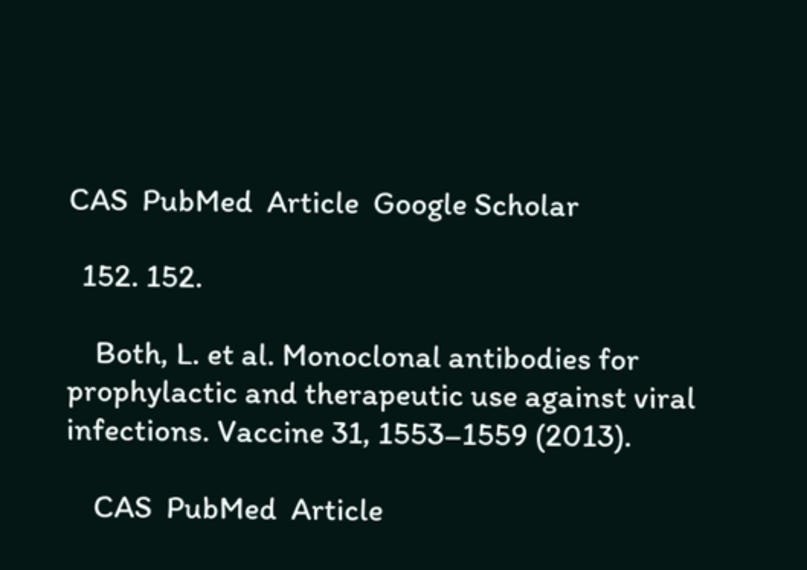CAS  PubMed  Article  Google Scholar

  152. 152.

    Both, L. et al. Monoclonal antibodies for prophylactic and therapeutic use against viral infections. Vaccine 31, 1553–1559 (2013).

    CAS  PubMed  Article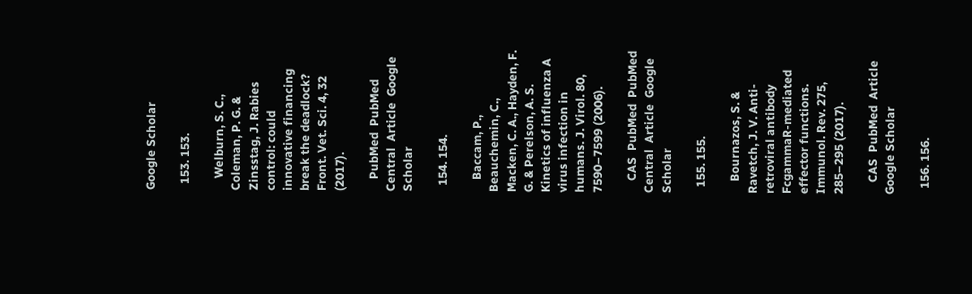Google Scholar

  153. 153.

    Welburn, S. C., Coleman, P. G. & Zinsstag, J. Rabies control: could innovative financing break the deadlock? Front. Vet. Sci. 4, 32 (2017).

    PubMed  PubMed Central  Article  Google Scholar

  154. 154.

    Baccam, P., Beauchemin, C., Macken, C. A., Hayden, F. G. & Perelson, A. S. Kinetics of influenza A virus infection in humans. J. Virol. 80, 7590–7599 (2006).

    CAS  PubMed  PubMed Central  Article  Google Scholar

  155. 155.

    Bournazos, S. & Ravetch, J. V. Anti-retroviral antibody FcgammaR-mediated effector functions. Immunol. Rev. 275, 285–295 (2017).

    CAS  PubMed  Article  Google Scholar

  156. 156.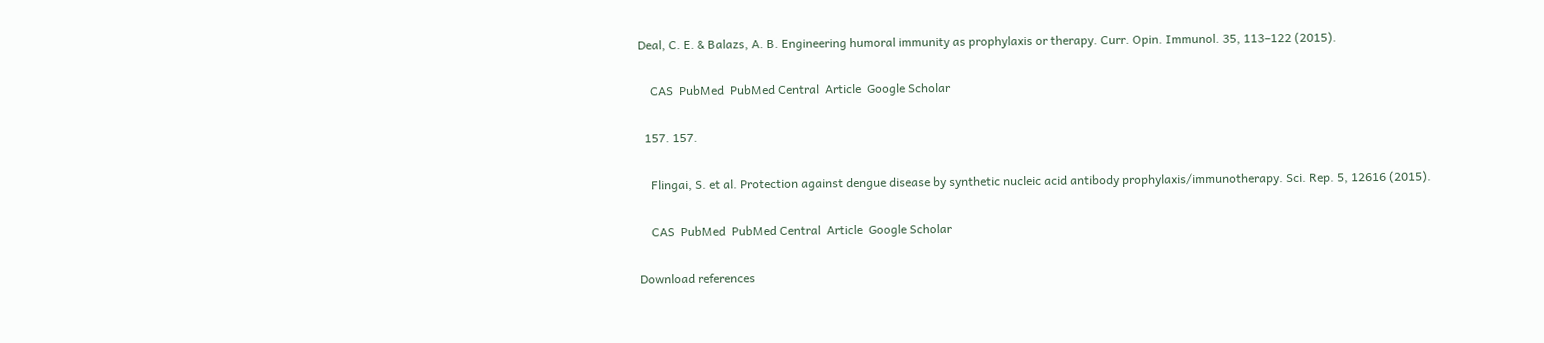Deal, C. E. & Balazs, A. B. Engineering humoral immunity as prophylaxis or therapy. Curr. Opin. Immunol. 35, 113–122 (2015).

    CAS  PubMed  PubMed Central  Article  Google Scholar

  157. 157.

    Flingai, S. et al. Protection against dengue disease by synthetic nucleic acid antibody prophylaxis/immunotherapy. Sci. Rep. 5, 12616 (2015).

    CAS  PubMed  PubMed Central  Article  Google Scholar

Download references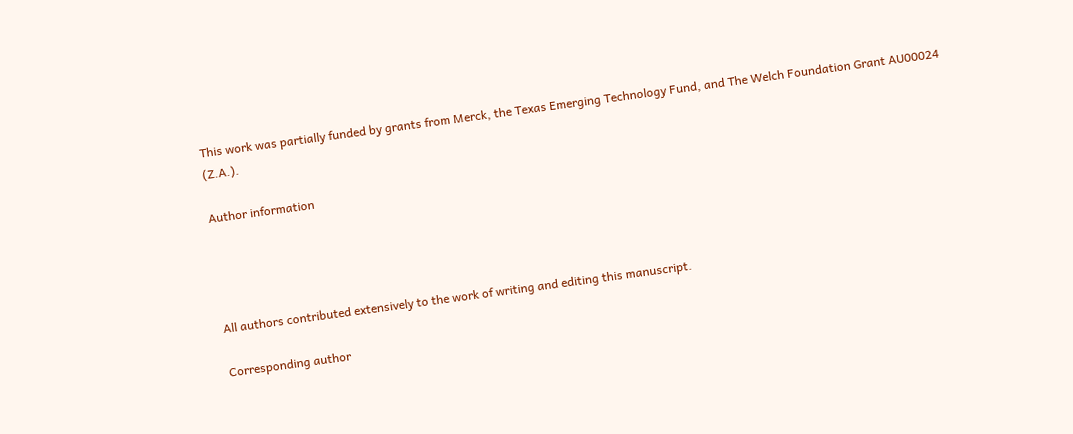This work was partially funded by grants from Merck, the Texas Emerging Technology Fund, and The Welch Foundation Grant AU00024 (Z.A.).

Author information




All authors contributed extensively to the work of writing and editing this manuscript.

Corresponding author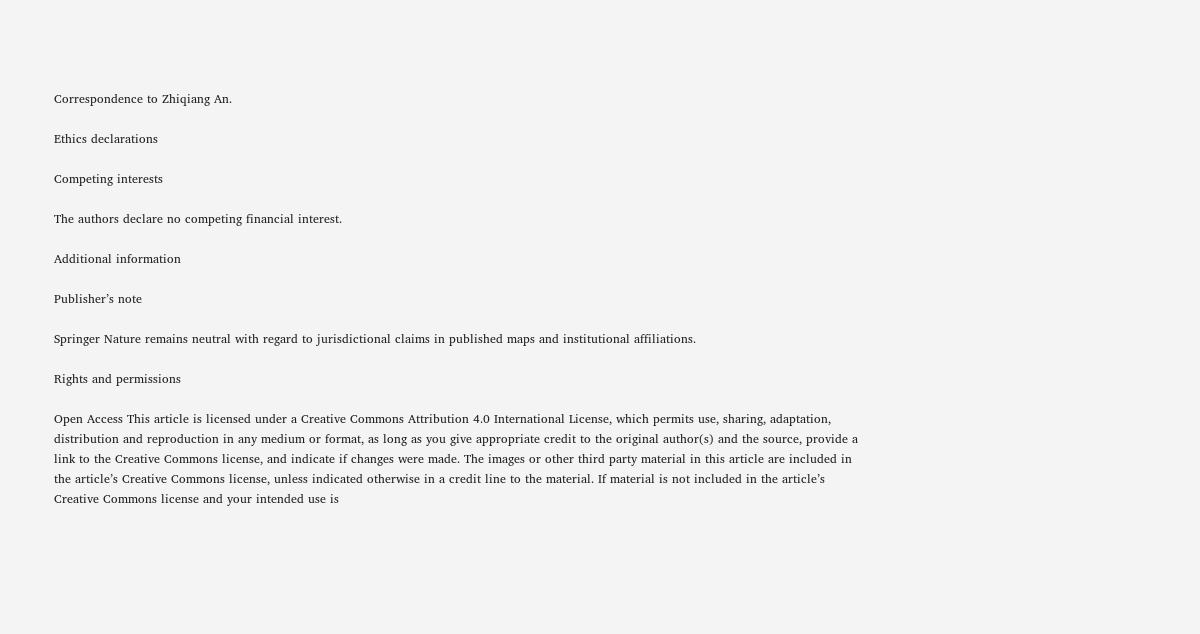Correspondence to Zhiqiang An.

Ethics declarations

Competing interests

The authors declare no competing financial interest.

Additional information

Publisher’s note

Springer Nature remains neutral with regard to jurisdictional claims in published maps and institutional affiliations.

Rights and permissions

Open Access This article is licensed under a Creative Commons Attribution 4.0 International License, which permits use, sharing, adaptation, distribution and reproduction in any medium or format, as long as you give appropriate credit to the original author(s) and the source, provide a link to the Creative Commons license, and indicate if changes were made. The images or other third party material in this article are included in the article’s Creative Commons license, unless indicated otherwise in a credit line to the material. If material is not included in the article’s Creative Commons license and your intended use is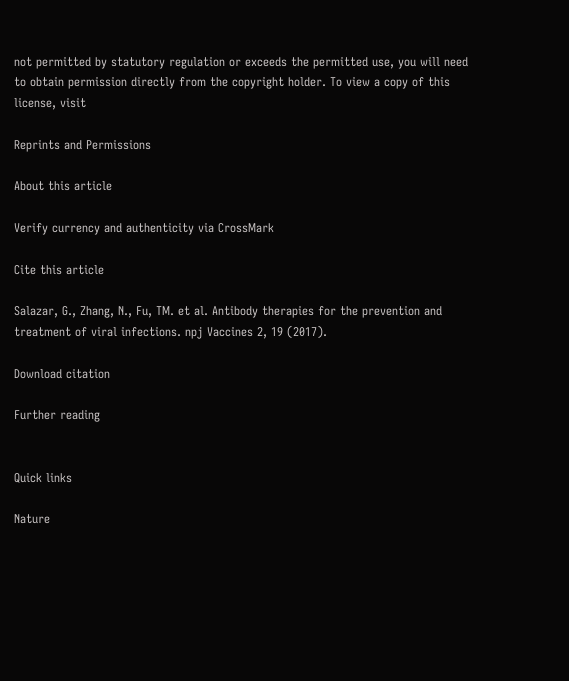not permitted by statutory regulation or exceeds the permitted use, you will need to obtain permission directly from the copyright holder. To view a copy of this license, visit

Reprints and Permissions

About this article

Verify currency and authenticity via CrossMark

Cite this article

Salazar, G., Zhang, N., Fu, TM. et al. Antibody therapies for the prevention and treatment of viral infections. npj Vaccines 2, 19 (2017).

Download citation

Further reading


Quick links

Nature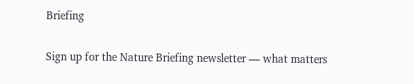Briefing

Sign up for the Nature Briefing newsletter — what matters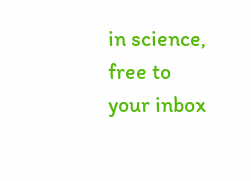in science, free to your inbox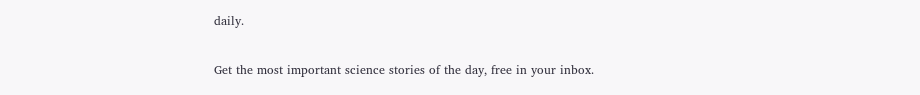daily.

Get the most important science stories of the day, free in your inbox.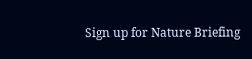Sign up for Nature Briefing